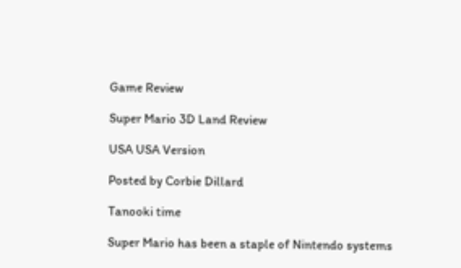Game Review

Super Mario 3D Land Review

USA USA Version

Posted by Corbie Dillard

Tanooki time

Super Mario has been a staple of Nintendo systems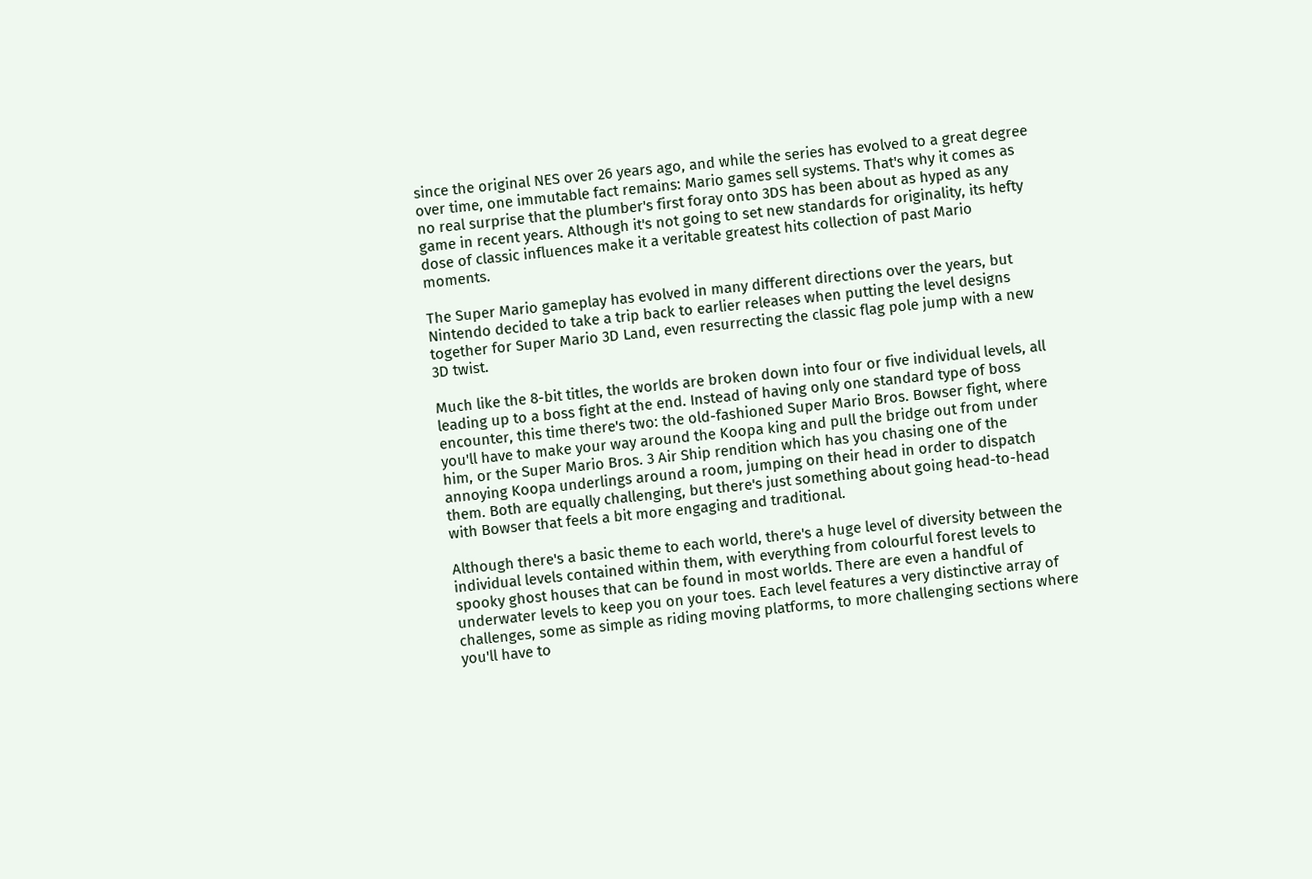since the original NES over 26 years ago, and while the series has evolved to a great degree over time, one immutable fact remains: Mario games sell systems. That's why it comes as no real surprise that the plumber's first foray onto 3DS has been about as hyped as any game in recent years. Although it's not going to set new standards for originality, its hefty dose of classic influences make it a veritable greatest hits collection of past Mario moments.

The Super Mario gameplay has evolved in many different directions over the years, but Nintendo decided to take a trip back to earlier releases when putting the level designs together for Super Mario 3D Land, even resurrecting the classic flag pole jump with a new 3D twist.

Much like the 8-bit titles, the worlds are broken down into four or five individual levels, all leading up to a boss fight at the end. Instead of having only one standard type of boss encounter, this time there's two: the old-fashioned Super Mario Bros. Bowser fight, where you'll have to make your way around the Koopa king and pull the bridge out from under him, or the Super Mario Bros. 3 Air Ship rendition which has you chasing one of the annoying Koopa underlings around a room, jumping on their head in order to dispatch them. Both are equally challenging, but there's just something about going head-to-head with Bowser that feels a bit more engaging and traditional.

Although there's a basic theme to each world, there's a huge level of diversity between the individual levels contained within them, with everything from colourful forest levels to spooky ghost houses that can be found in most worlds. There are even a handful of underwater levels to keep you on your toes. Each level features a very distinctive array of challenges, some as simple as riding moving platforms, to more challenging sections where you'll have to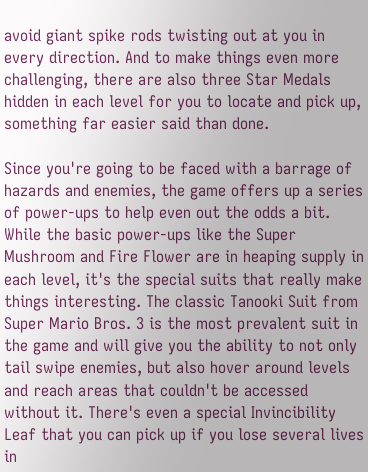avoid giant spike rods twisting out at you in every direction. And to make things even more challenging, there are also three Star Medals hidden in each level for you to locate and pick up, something far easier said than done.

Since you're going to be faced with a barrage of hazards and enemies, the game offers up a series of power-ups to help even out the odds a bit. While the basic power-ups like the Super Mushroom and Fire Flower are in heaping supply in each level, it's the special suits that really make things interesting. The classic Tanooki Suit from Super Mario Bros. 3 is the most prevalent suit in the game and will give you the ability to not only tail swipe enemies, but also hover around levels and reach areas that couldn't be accessed without it. There's even a special Invincibility Leaf that you can pick up if you lose several lives in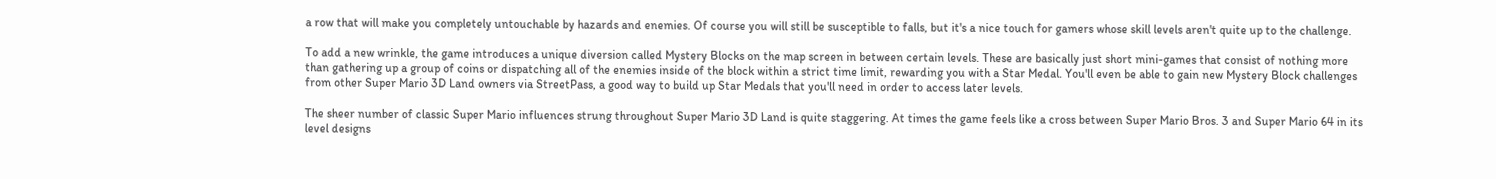a row that will make you completely untouchable by hazards and enemies. Of course you will still be susceptible to falls, but it's a nice touch for gamers whose skill levels aren't quite up to the challenge.

To add a new wrinkle, the game introduces a unique diversion called Mystery Blocks on the map screen in between certain levels. These are basically just short mini-games that consist of nothing more than gathering up a group of coins or dispatching all of the enemies inside of the block within a strict time limit, rewarding you with a Star Medal. You'll even be able to gain new Mystery Block challenges from other Super Mario 3D Land owners via StreetPass, a good way to build up Star Medals that you'll need in order to access later levels.

The sheer number of classic Super Mario influences strung throughout Super Mario 3D Land is quite staggering. At times the game feels like a cross between Super Mario Bros. 3 and Super Mario 64 in its level designs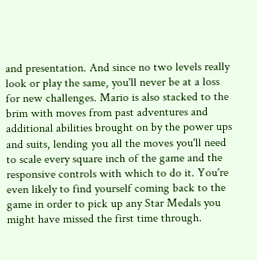and presentation. And since no two levels really look or play the same, you'll never be at a loss for new challenges. Mario is also stacked to the brim with moves from past adventures and additional abilities brought on by the power ups and suits, lending you all the moves you'll need to scale every square inch of the game and the responsive controls with which to do it. You're even likely to find yourself coming back to the game in order to pick up any Star Medals you might have missed the first time through.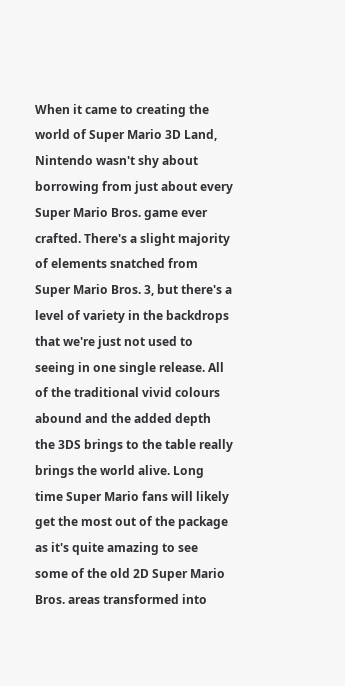When it came to creating the world of Super Mario 3D Land, Nintendo wasn't shy about borrowing from just about every Super Mario Bros. game ever crafted. There's a slight majority of elements snatched from Super Mario Bros. 3, but there's a level of variety in the backdrops that we're just not used to seeing in one single release. All of the traditional vivid colours abound and the added depth the 3DS brings to the table really brings the world alive. Long time Super Mario fans will likely get the most out of the package as it's quite amazing to see some of the old 2D Super Mario Bros. areas transformed into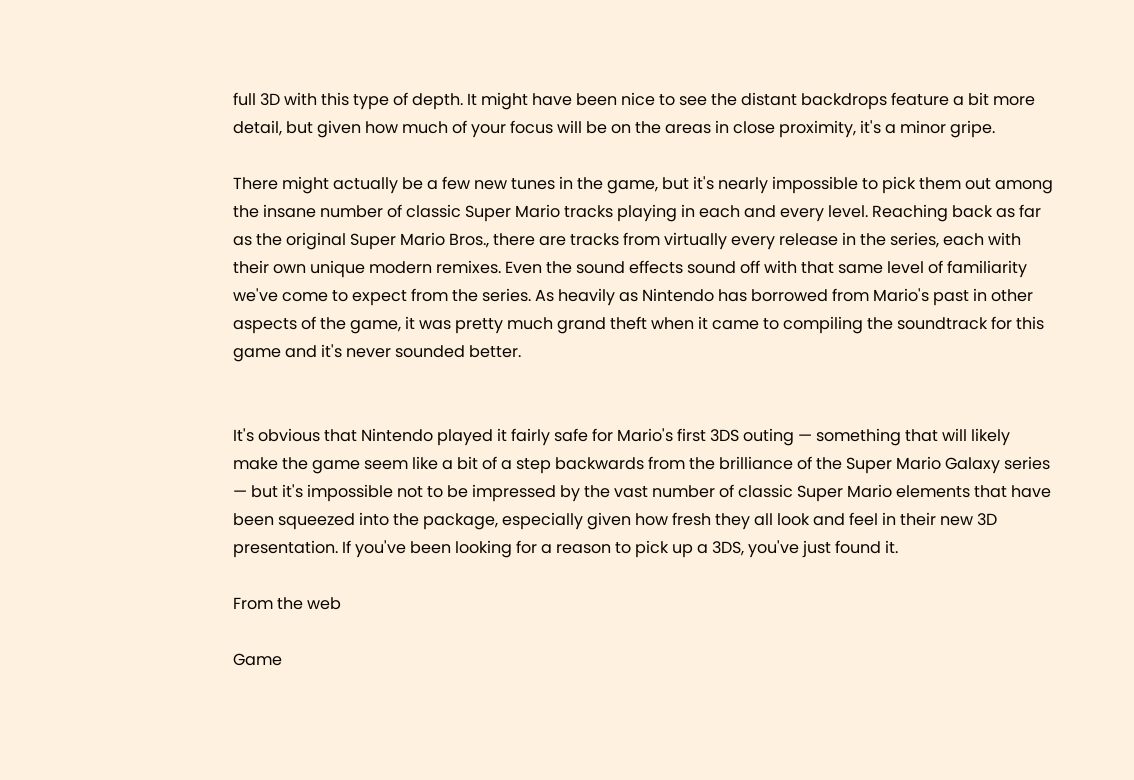full 3D with this type of depth. It might have been nice to see the distant backdrops feature a bit more detail, but given how much of your focus will be on the areas in close proximity, it's a minor gripe.

There might actually be a few new tunes in the game, but it's nearly impossible to pick them out among the insane number of classic Super Mario tracks playing in each and every level. Reaching back as far as the original Super Mario Bros., there are tracks from virtually every release in the series, each with their own unique modern remixes. Even the sound effects sound off with that same level of familiarity we've come to expect from the series. As heavily as Nintendo has borrowed from Mario's past in other aspects of the game, it was pretty much grand theft when it came to compiling the soundtrack for this game and it's never sounded better.


It's obvious that Nintendo played it fairly safe for Mario's first 3DS outing — something that will likely make the game seem like a bit of a step backwards from the brilliance of the Super Mario Galaxy series — but it's impossible not to be impressed by the vast number of classic Super Mario elements that have been squeezed into the package, especially given how fresh they all look and feel in their new 3D presentation. If you've been looking for a reason to pick up a 3DS, you've just found it.

From the web

Game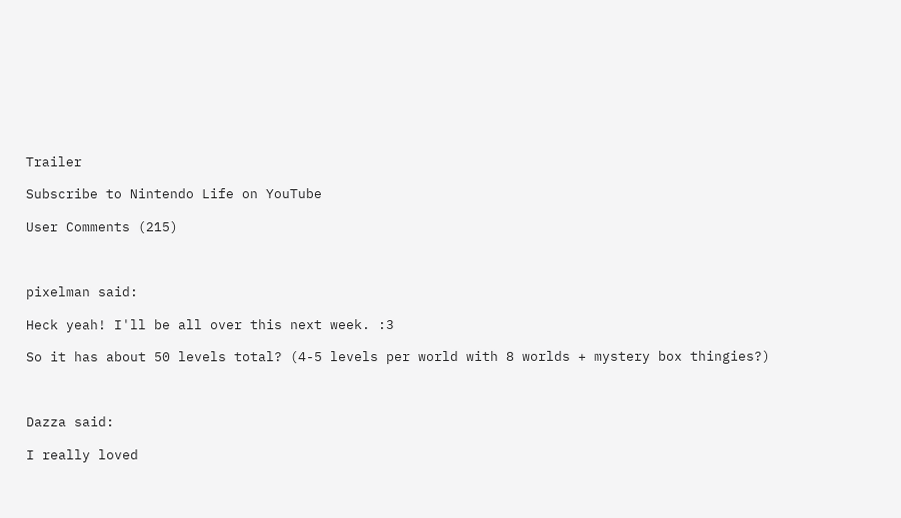Trailer

Subscribe to Nintendo Life on YouTube

User Comments (215)



pixelman said:

Heck yeah! I'll be all over this next week. :3

So it has about 50 levels total? (4-5 levels per world with 8 worlds + mystery box thingies?)



Dazza said:

I really loved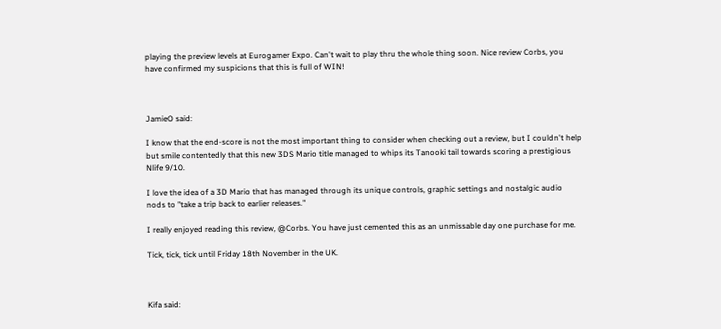playing the preview levels at Eurogamer Expo. Can't wait to play thru the whole thing soon. Nice review Corbs, you have confirmed my suspicions that this is full of WIN!



JamieO said:

I know that the end-score is not the most important thing to consider when checking out a review, but I couldn't help but smile contentedly that this new 3DS Mario title managed to whips its Tanooki tail towards scoring a prestigious Nlife 9/10.

I love the idea of a 3D Mario that has managed through its unique controls, graphic settings and nostalgic audio nods to "take a trip back to earlier releases."

I really enjoyed reading this review, @Corbs. You have just cemented this as an unmissable day one purchase for me.

Tick, tick, tick until Friday 18th November in the UK.



Kifa said: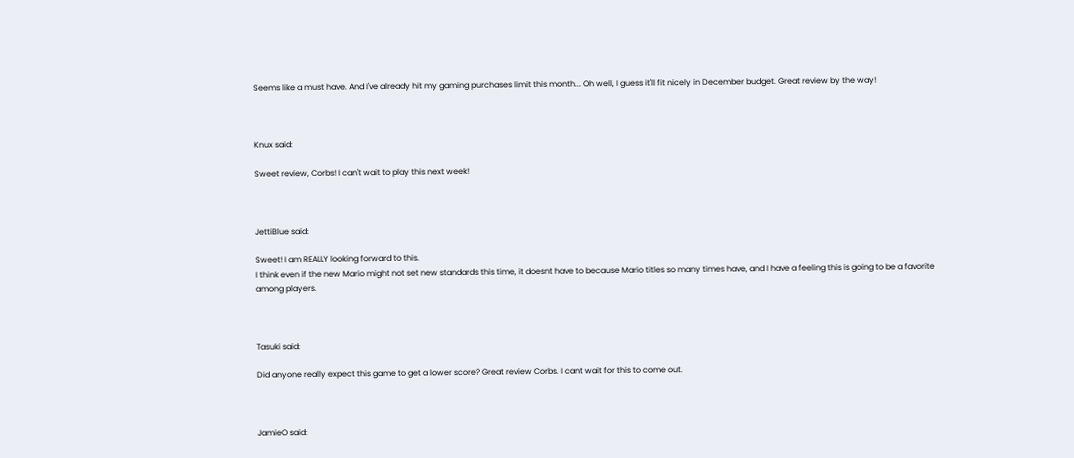Seems like a must have. And I've already hit my gaming purchases limit this month... Oh well, I guess it'll fit nicely in December budget. Great review by the way!



Knux said:

Sweet review, Corbs! I can't wait to play this next week!



JettiBlue said:

Sweet! I am REALLY looking forward to this.
I think even if the new Mario might not set new standards this time, it doesnt have to because Mario titles so many times have, and I have a feeling this is going to be a favorite among players.



Tasuki said:

Did anyone really expect this game to get a lower score? Great review Corbs. I cant wait for this to come out.



JamieO said: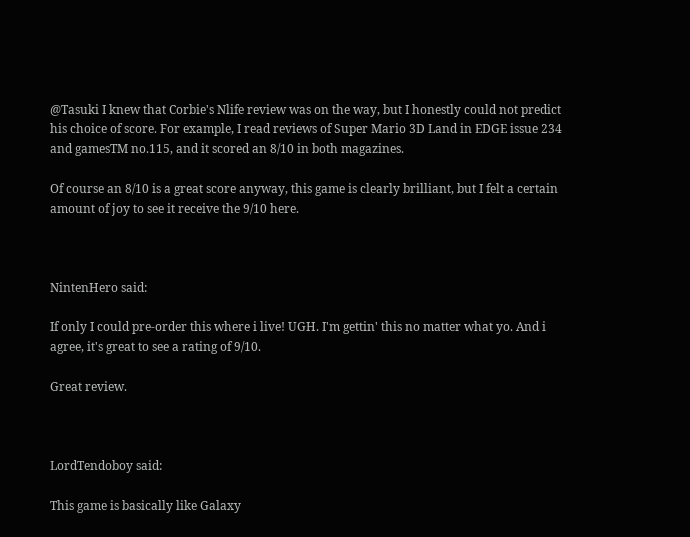@Tasuki I knew that Corbie's Nlife review was on the way, but I honestly could not predict his choice of score. For example, I read reviews of Super Mario 3D Land in EDGE issue 234 and gamesTM no.115, and it scored an 8/10 in both magazines.

Of course an 8/10 is a great score anyway, this game is clearly brilliant, but I felt a certain amount of joy to see it receive the 9/10 here.



NintenHero said:

If only I could pre-order this where i live! UGH. I'm gettin' this no matter what yo. And i agree, it's great to see a rating of 9/10.

Great review.



LordTendoboy said:

This game is basically like Galaxy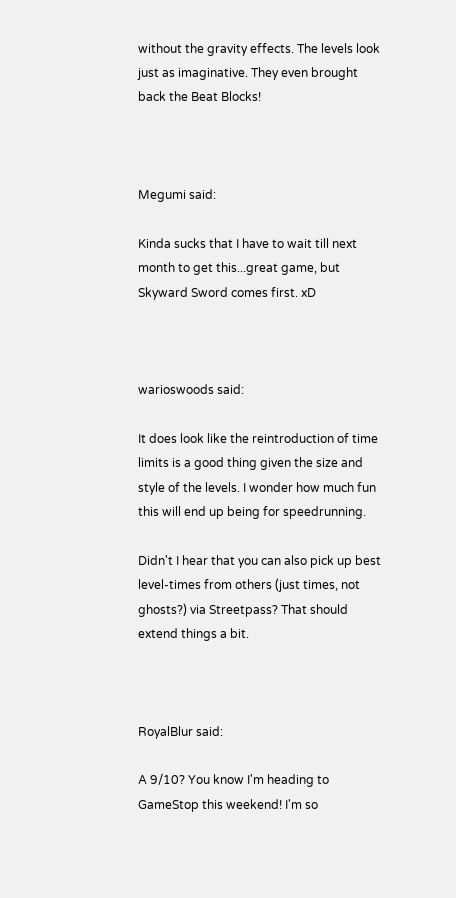without the gravity effects. The levels look just as imaginative. They even brought back the Beat Blocks!



Megumi said:

Kinda sucks that I have to wait till next month to get this...great game, but Skyward Sword comes first. xD



warioswoods said:

It does look like the reintroduction of time limits is a good thing given the size and style of the levels. I wonder how much fun this will end up being for speedrunning.

Didn't I hear that you can also pick up best level-times from others (just times, not ghosts?) via Streetpass? That should extend things a bit.



RoyalBlur said:

A 9/10? You know I'm heading to GameStop this weekend! I'm so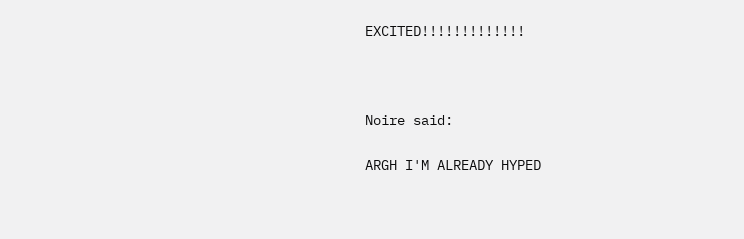EXCITED!!!!!!!!!!!!!



Noire said:

ARGH I'M ALREADY HYPED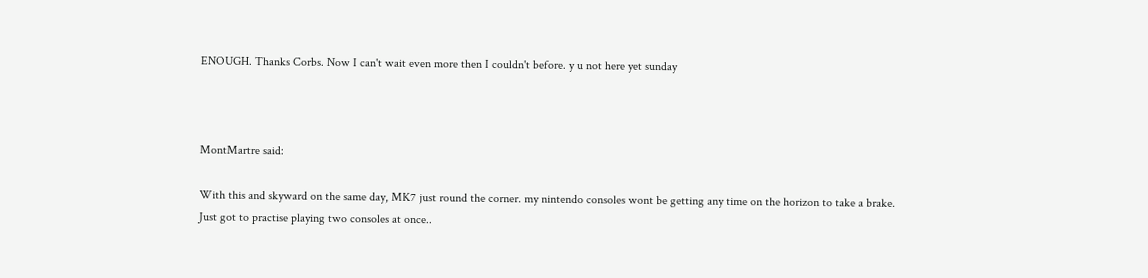ENOUGH. Thanks Corbs. Now I can't wait even more then I couldn't before. y u not here yet sunday



MontMartre said:

With this and skyward on the same day, MK7 just round the corner. my nintendo consoles wont be getting any time on the horizon to take a brake.
Just got to practise playing two consoles at once..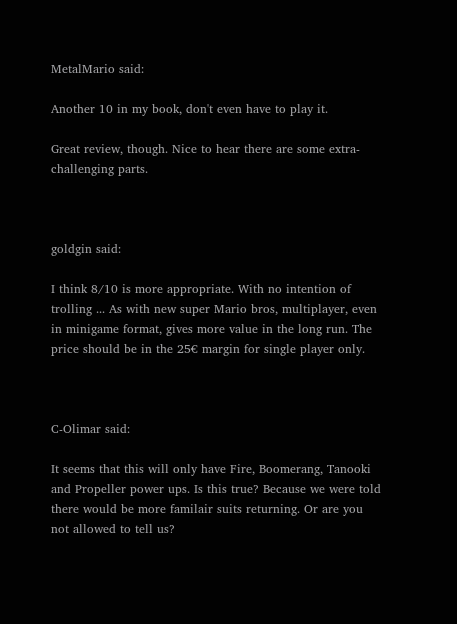MetalMario said:

Another 10 in my book, don't even have to play it.

Great review, though. Nice to hear there are some extra-challenging parts.



goldgin said:

I think 8/10 is more appropriate. With no intention of trolling ... As with new super Mario bros, multiplayer, even in minigame format, gives more value in the long run. The price should be in the 25€ margin for single player only.



C-Olimar said:

It seems that this will only have Fire, Boomerang, Tanooki and Propeller power ups. Is this true? Because we were told there would be more familair suits returning. Or are you not allowed to tell us?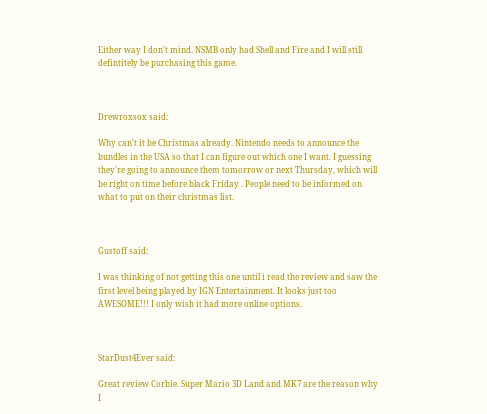Either way I don't mind. NSMB only had Shell and Fire and I will still defintitely be purchasing this game.



Drewroxsox said:

Why can't it be Christmas already. Nintendo needs to announce the bundles in the USA so that I can figure out which one I want. I guessing they're going to announce them tomorrow or next Thursday, which will be right on time before black Friday . People need to be informed on what to put on their christmas list.



Gustoff said:

I was thinking of not getting this one until i read the review and saw the first level being played by IGN Entertainment. It looks just too AWESOME!!! I only wish it had more online options.



StarDust4Ever said:

Great review Corbie. Super Mario 3D Land and MK7 are the reason why I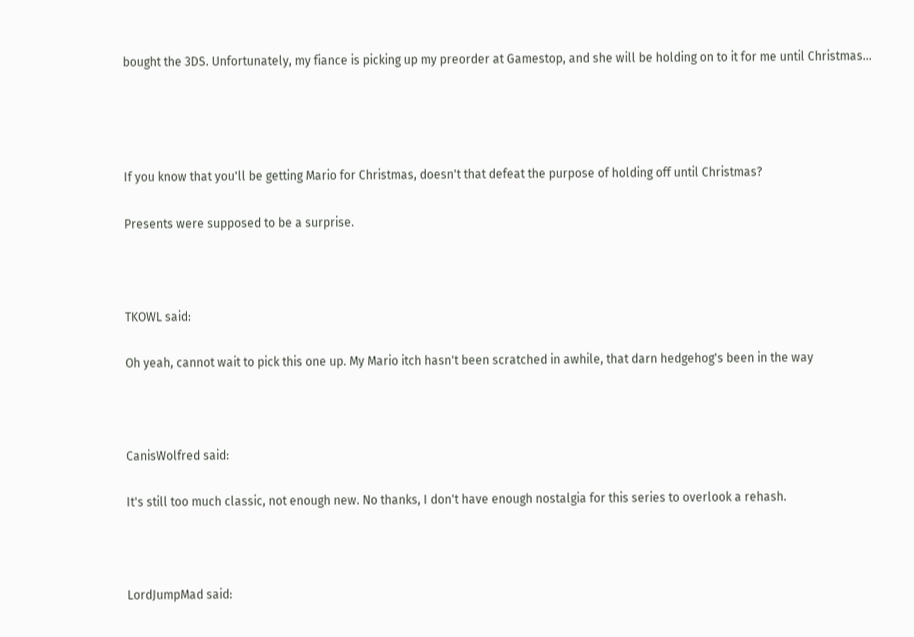bought the 3DS. Unfortunately, my fiance is picking up my preorder at Gamestop, and she will be holding on to it for me until Christmas...




If you know that you'll be getting Mario for Christmas, doesn't that defeat the purpose of holding off until Christmas?

Presents were supposed to be a surprise.



TKOWL said:

Oh yeah, cannot wait to pick this one up. My Mario itch hasn't been scratched in awhile, that darn hedgehog's been in the way



CanisWolfred said:

It's still too much classic, not enough new. No thanks, I don't have enough nostalgia for this series to overlook a rehash.



LordJumpMad said: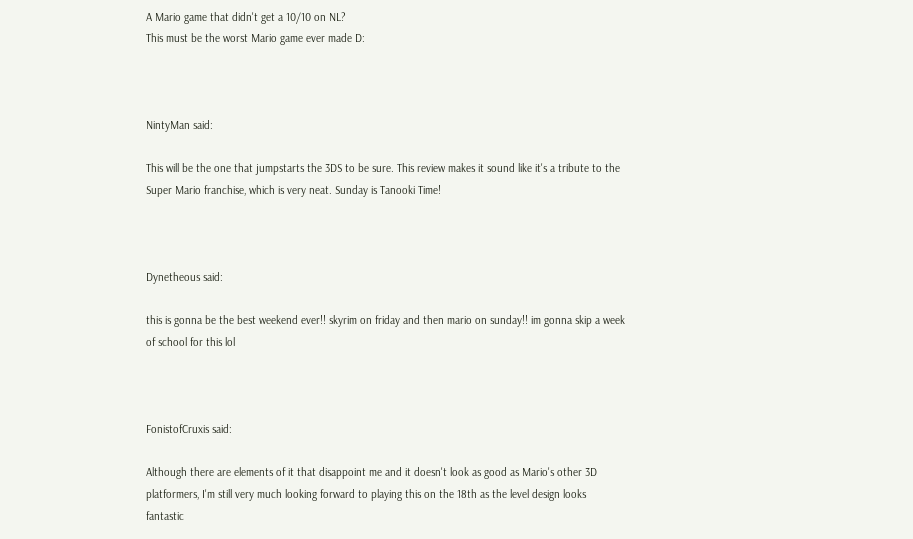A Mario game that didn't get a 10/10 on NL?
This must be the worst Mario game ever made D:



NintyMan said:

This will be the one that jumpstarts the 3DS to be sure. This review makes it sound like it's a tribute to the Super Mario franchise, which is very neat. Sunday is Tanooki Time!



Dynetheous said:

this is gonna be the best weekend ever!! skyrim on friday and then mario on sunday!! im gonna skip a week of school for this lol



FonistofCruxis said:

Although there are elements of it that disappoint me and it doesn't look as good as Mario's other 3D platformers, I'm still very much looking forward to playing this on the 18th as the level design looks fantastic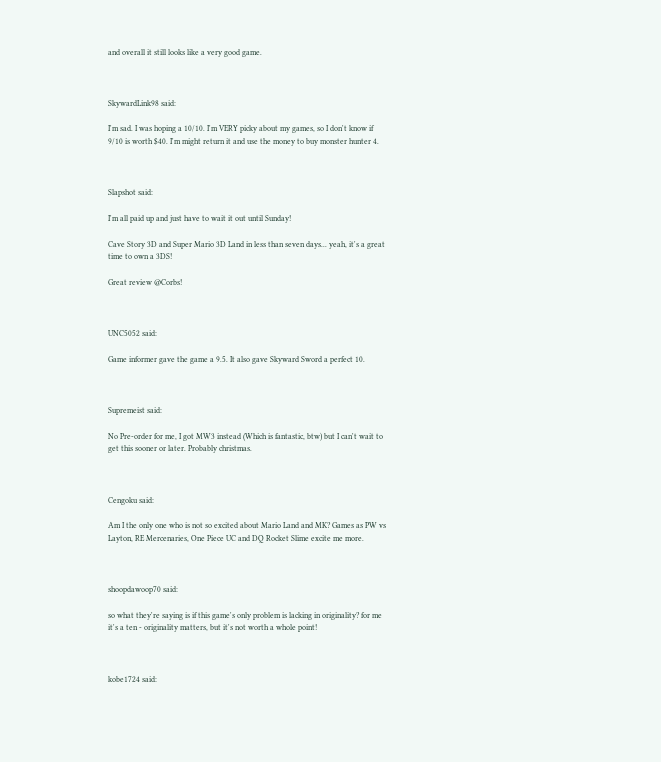and overall it still looks like a very good game.



SkywardLink98 said:

I'm sad. I was hoping a 10/10. I'm VERY picky about my games, so I don't know if 9/10 is worth $40. I'm might return it and use the money to buy monster hunter 4.



Slapshot said:

I'm all paid up and just have to wait it out until Sunday!

Cave Story 3D and Super Mario 3D Land in less than seven days... yeah, it's a great time to own a 3DS!

Great review @Corbs!



UNC5052 said:

Game informer gave the game a 9.5. It also gave Skyward Sword a perfect 10.



Supremeist said:

No Pre-order for me, I got MW3 instead (Which is fantastic, btw) but I can't wait to get this sooner or later. Probably christmas.



Cengoku said:

Am I the only one who is not so excited about Mario Land and MK? Games as PW vs Layton, RE Mercenaries, One Piece UC and DQ Rocket Slime excite me more.



shoopdawoop70 said:

so what they're saying is if this game's only problem is lacking in originality? for me it's a ten - originality matters, but it's not worth a whole point!



kobe1724 said: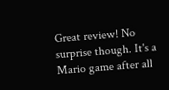Great review! No surprise though. It's a Mario game after all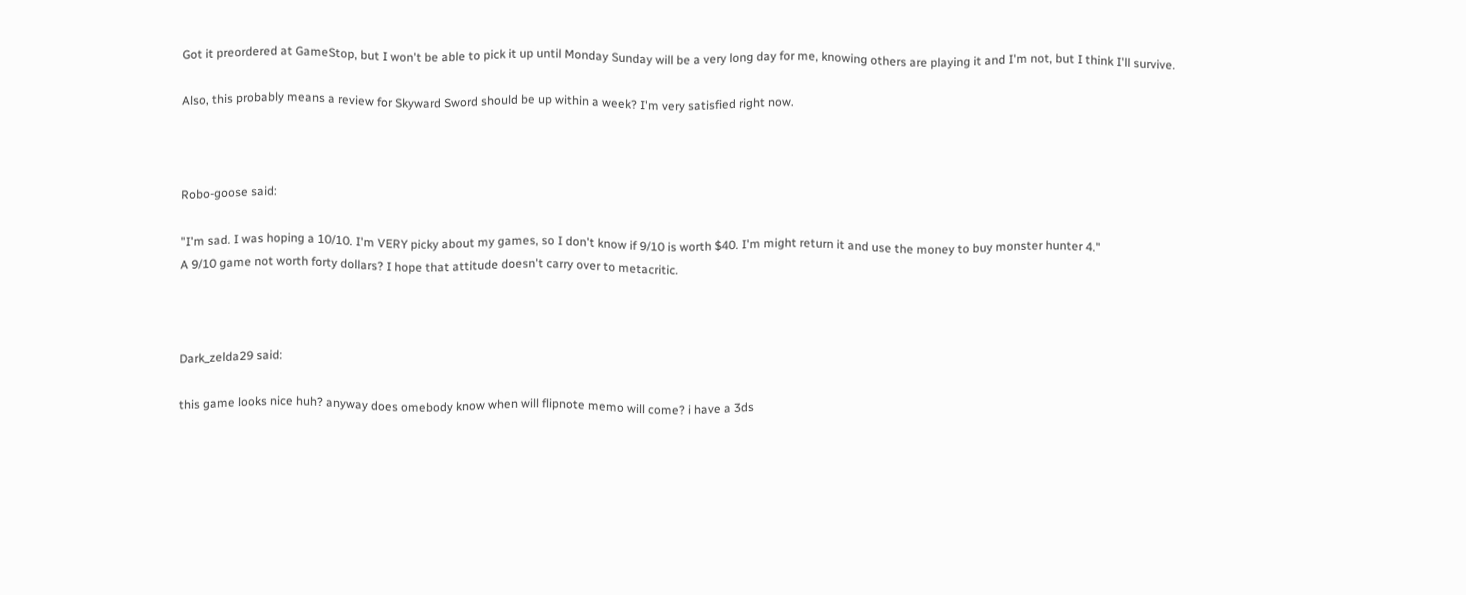Got it preordered at GameStop, but I won't be able to pick it up until Monday Sunday will be a very long day for me, knowing others are playing it and I'm not, but I think I'll survive.

Also, this probably means a review for Skyward Sword should be up within a week? I'm very satisfied right now.



Robo-goose said:

"I'm sad. I was hoping a 10/10. I'm VERY picky about my games, so I don't know if 9/10 is worth $40. I'm might return it and use the money to buy monster hunter 4."
A 9/10 game not worth forty dollars? I hope that attitude doesn't carry over to metacritic.



Dark_zelda29 said:

this game looks nice huh? anyway does omebody know when will flipnote memo will come? i have a 3ds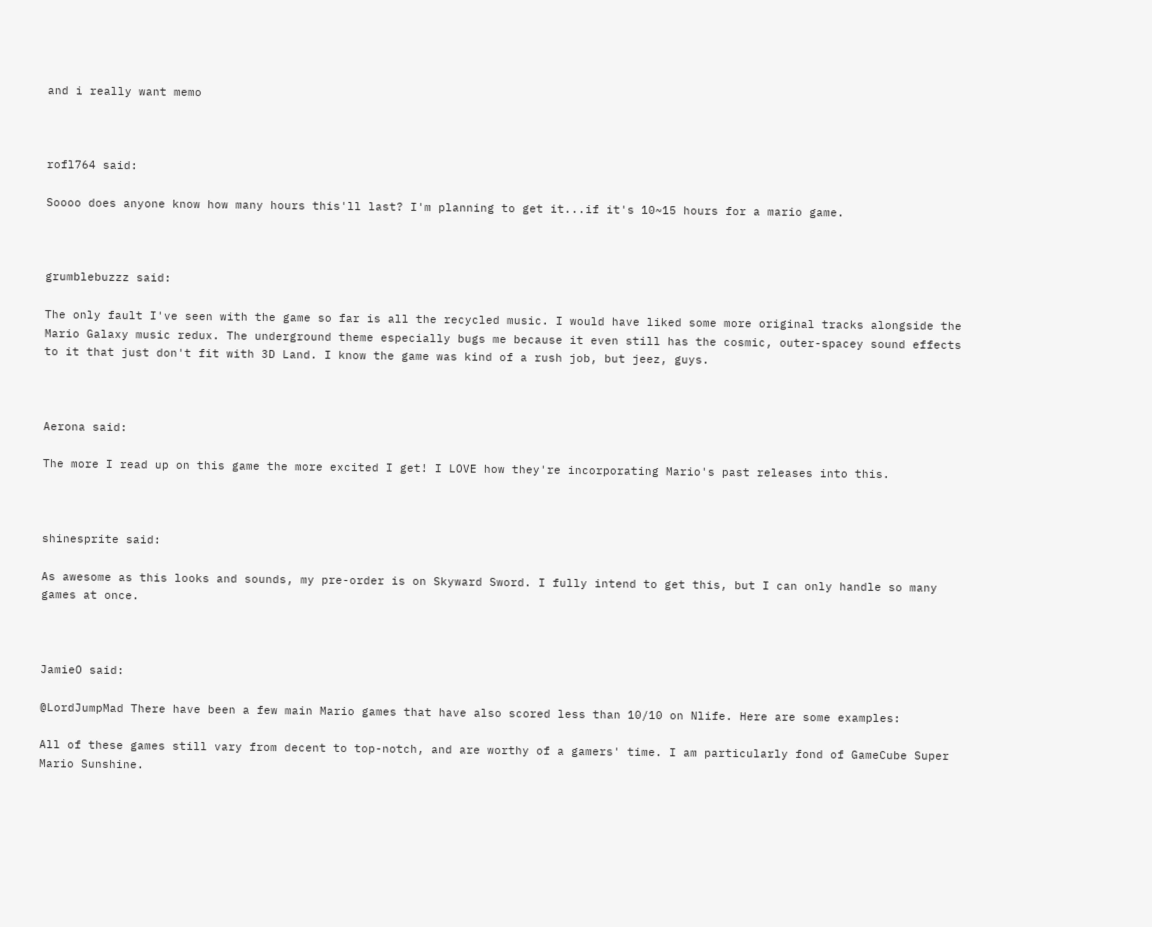and i really want memo



rofl764 said:

Soooo does anyone know how many hours this'll last? I'm planning to get it...if it's 10~15 hours for a mario game.



grumblebuzzz said:

The only fault I've seen with the game so far is all the recycled music. I would have liked some more original tracks alongside the Mario Galaxy music redux. The underground theme especially bugs me because it even still has the cosmic, outer-spacey sound effects to it that just don't fit with 3D Land. I know the game was kind of a rush job, but jeez, guys.



Aerona said:

The more I read up on this game the more excited I get! I LOVE how they're incorporating Mario's past releases into this.



shinesprite said:

As awesome as this looks and sounds, my pre-order is on Skyward Sword. I fully intend to get this, but I can only handle so many games at once.



JamieO said:

@LordJumpMad There have been a few main Mario games that have also scored less than 10/10 on Nlife. Here are some examples:

All of these games still vary from decent to top-notch, and are worthy of a gamers' time. I am particularly fond of GameCube Super Mario Sunshine.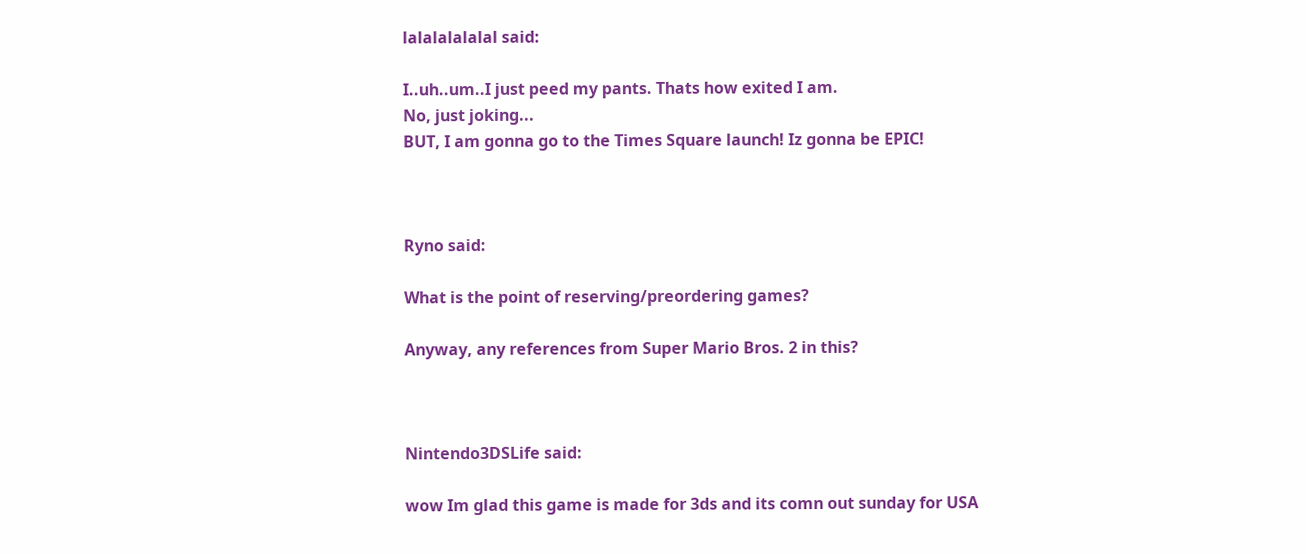lalalalalalal said:

I..uh..um..I just peed my pants. Thats how exited I am.
No, just joking...
BUT, I am gonna go to the Times Square launch! Iz gonna be EPIC!



Ryno said:

What is the point of reserving/preordering games?

Anyway, any references from Super Mario Bros. 2 in this?



Nintendo3DSLife said:

wow Im glad this game is made for 3ds and its comn out sunday for USA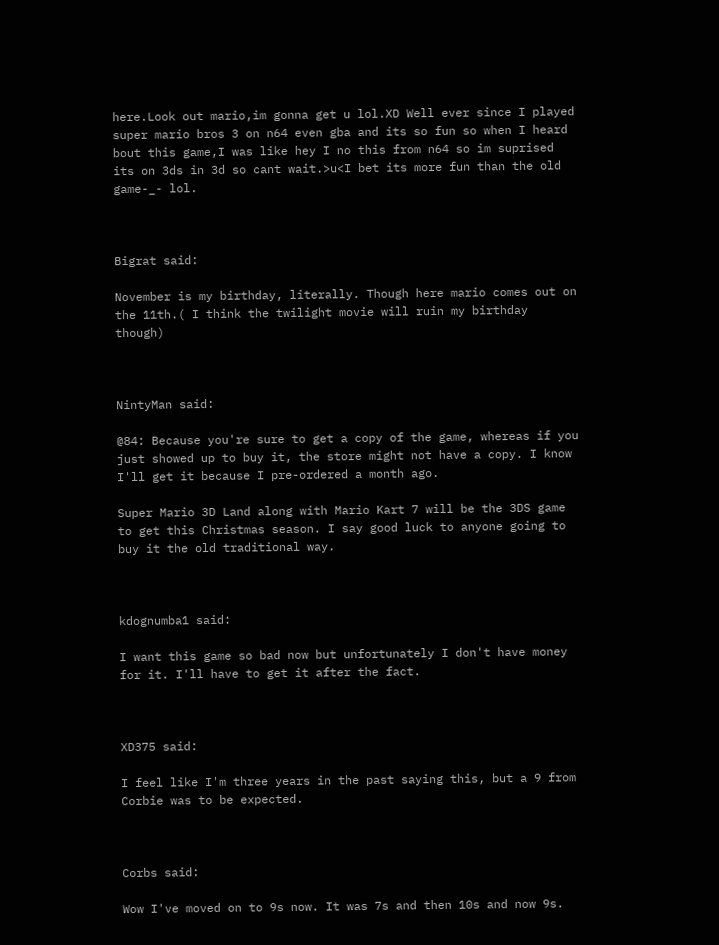here.Look out mario,im gonna get u lol.XD Well ever since I played super mario bros 3 on n64 even gba and its so fun so when I heard bout this game,I was like hey I no this from n64 so im suprised its on 3ds in 3d so cant wait.>u<I bet its more fun than the old game-_- lol.



Bigrat said:

November is my birthday, literally. Though here mario comes out on the 11th.( I think the twilight movie will ruin my birthday though)



NintyMan said:

@84: Because you're sure to get a copy of the game, whereas if you just showed up to buy it, the store might not have a copy. I know I'll get it because I pre-ordered a month ago.

Super Mario 3D Land along with Mario Kart 7 will be the 3DS game to get this Christmas season. I say good luck to anyone going to buy it the old traditional way.



kdognumba1 said:

I want this game so bad now but unfortunately I don't have money for it. I'll have to get it after the fact.



XD375 said:

I feel like I'm three years in the past saying this, but a 9 from Corbie was to be expected.



Corbs said:

Wow I've moved on to 9s now. It was 7s and then 10s and now 9s.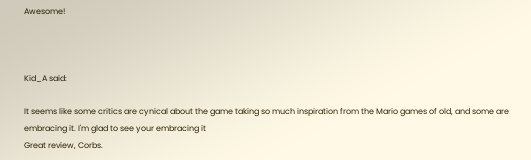Awesome!



Kid_A said:

It seems like some critics are cynical about the game taking so much inspiration from the Mario games of old, and some are embracing it. I'm glad to see your embracing it
Great review, Corbs.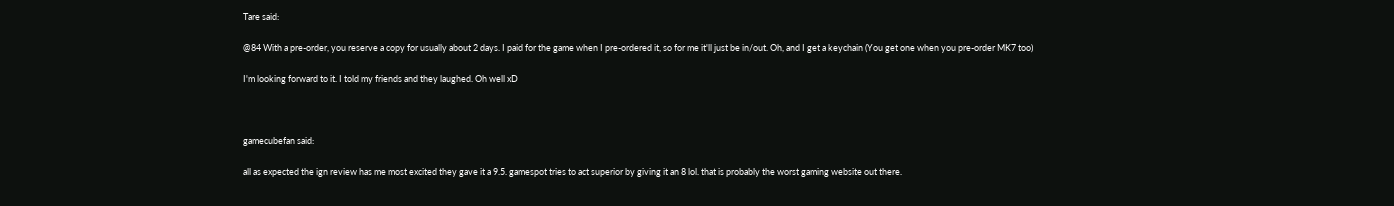Tare said:

@84 With a pre-order, you reserve a copy for usually about 2 days. I paid for the game when I pre-ordered it, so for me it'll just be in/out. Oh, and I get a keychain (You get one when you pre-order MK7 too)

I'm looking forward to it. I told my friends and they laughed. Oh well xD



gamecubefan said:

all as expected the ign review has me most excited they gave it a 9.5. gamespot tries to act superior by giving it an 8 lol. that is probably the worst gaming website out there.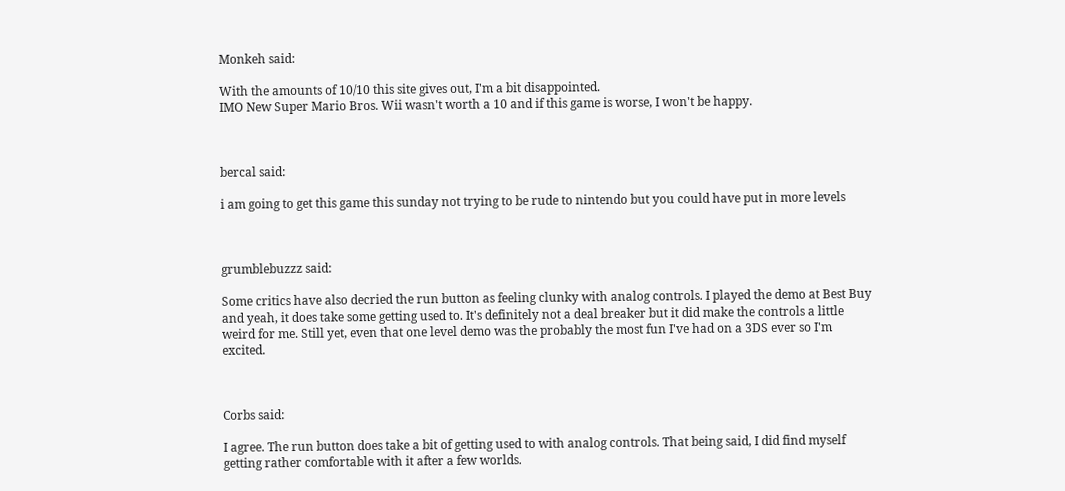Monkeh said:

With the amounts of 10/10 this site gives out, I'm a bit disappointed.
IMO New Super Mario Bros. Wii wasn't worth a 10 and if this game is worse, I won't be happy.



bercal said:

i am going to get this game this sunday not trying to be rude to nintendo but you could have put in more levels



grumblebuzzz said:

Some critics have also decried the run button as feeling clunky with analog controls. I played the demo at Best Buy and yeah, it does take some getting used to. It's definitely not a deal breaker but it did make the controls a little weird for me. Still yet, even that one level demo was the probably the most fun I've had on a 3DS ever so I'm excited.



Corbs said:

I agree. The run button does take a bit of getting used to with analog controls. That being said, I did find myself getting rather comfortable with it after a few worlds.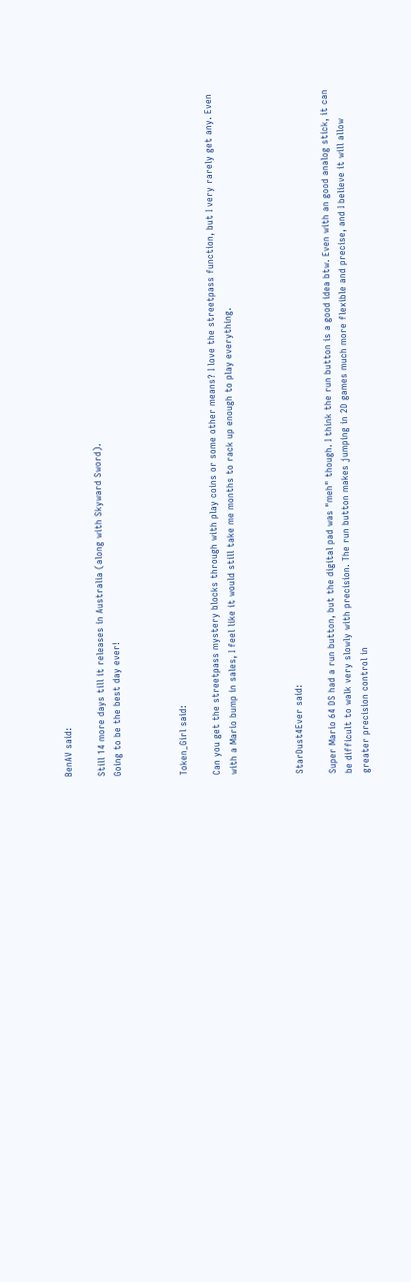BenAV said:

Still 14 more days till it releases in Australia (along with Skyward Sword).
Going to be the best day ever!



Token_Girl said:

Can you get the streetpass mystery blocks through with play coins or some other means? I love the streetpass function, but I very rarely get any. Even with a Mario bump in sales, I feel like it would still take me months to rack up enough to play everything.



StarDust4Ever said:

Super Mario 64 DS had a run button, but the digital pad was "meh" though. I think the run button is a good idea btw. Even with an good analog stick, it can be difficult to walk very slowly with precision. The run button makes jumping in 2D games much more flexible and precise, and I believe it will allow greater precision control in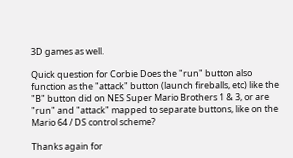3D games as well.

Quick question for Corbie Does the "run" button also function as the "attack" button (launch fireballs, etc) like the "B" button did on NES Super Mario Brothers 1 & 3, or are "run" and "attack" mapped to separate buttons, like on the Mario 64 / DS control scheme?

Thanks again for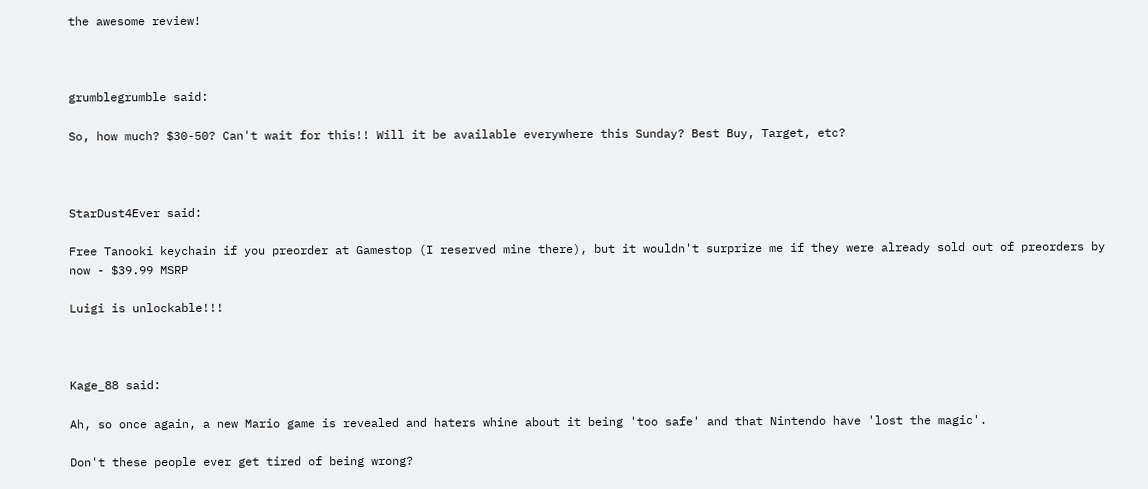the awesome review!



grumblegrumble said:

So, how much? $30-50? Can't wait for this!! Will it be available everywhere this Sunday? Best Buy, Target, etc?



StarDust4Ever said:

Free Tanooki keychain if you preorder at Gamestop (I reserved mine there), but it wouldn't surprize me if they were already sold out of preorders by now - $39.99 MSRP

Luigi is unlockable!!!



Kage_88 said:

Ah, so once again, a new Mario game is revealed and haters whine about it being 'too safe' and that Nintendo have 'lost the magic'.

Don't these people ever get tired of being wrong?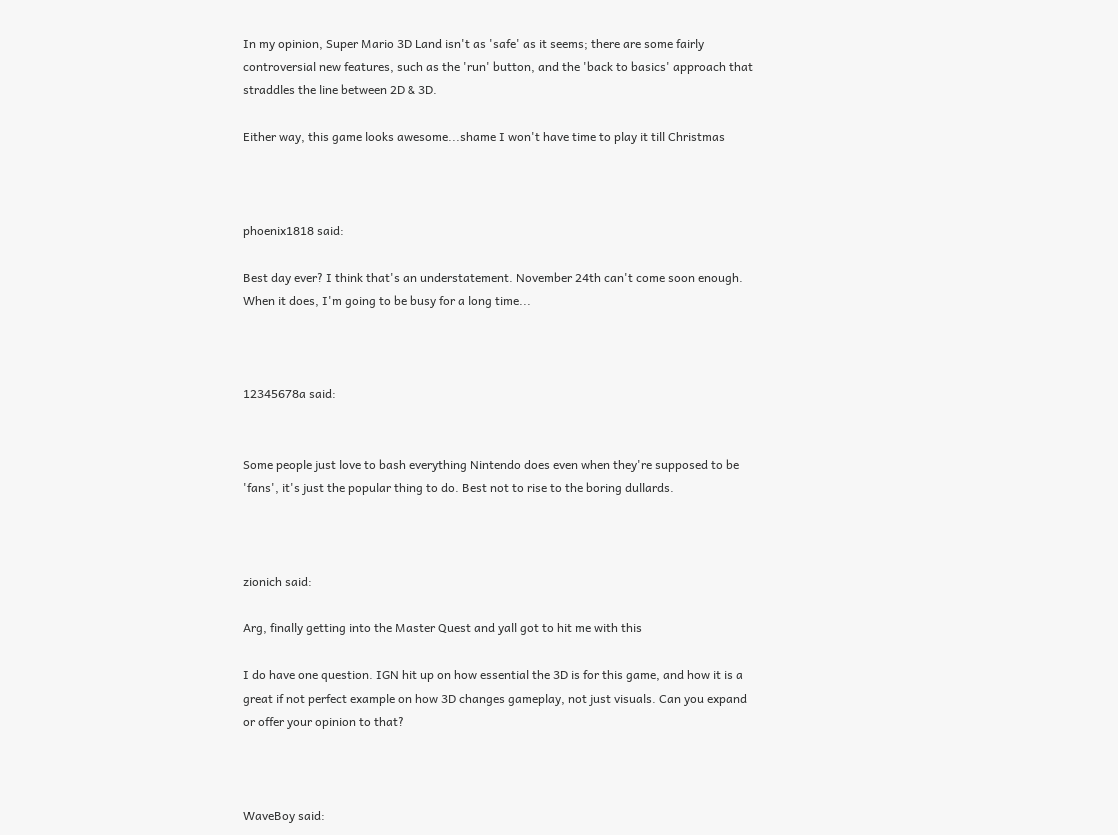In my opinion, Super Mario 3D Land isn't as 'safe' as it seems; there are some fairly controversial new features, such as the 'run' button, and the 'back to basics' approach that straddles the line between 2D & 3D.

Either way, this game looks awesome...shame I won't have time to play it till Christmas



phoenix1818 said:

Best day ever? I think that's an understatement. November 24th can't come soon enough. When it does, I'm going to be busy for a long time...



12345678a said:


Some people just love to bash everything Nintendo does even when they're supposed to be 'fans', it's just the popular thing to do. Best not to rise to the boring dullards.



zionich said:

Arg, finally getting into the Master Quest and yall got to hit me with this

I do have one question. IGN hit up on how essential the 3D is for this game, and how it is a great if not perfect example on how 3D changes gameplay, not just visuals. Can you expand or offer your opinion to that?



WaveBoy said: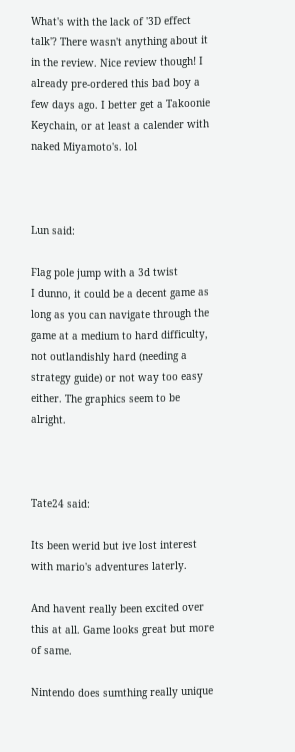What's with the lack of '3D effect talk'? There wasn't anything about it in the review. Nice review though! I already pre-ordered this bad boy a few days ago. I better get a Takoonie Keychain, or at least a calender with naked Miyamoto's. lol



Lun said:

Flag pole jump with a 3d twist
I dunno, it could be a decent game as long as you can navigate through the game at a medium to hard difficulty, not outlandishly hard (needing a strategy guide) or not way too easy either. The graphics seem to be alright.



Tate24 said:

Its been werid but ive lost interest with mario's adventures laterly.

And havent really been excited over this at all. Game looks great but more of same.

Nintendo does sumthing really unique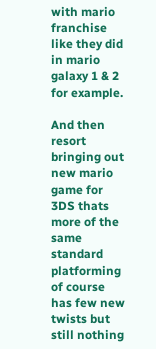with mario franchise like they did in mario galaxy 1 & 2 for example.

And then resort bringing out new mario game for 3DS thats more of the same standard platforming of course has few new twists but still nothing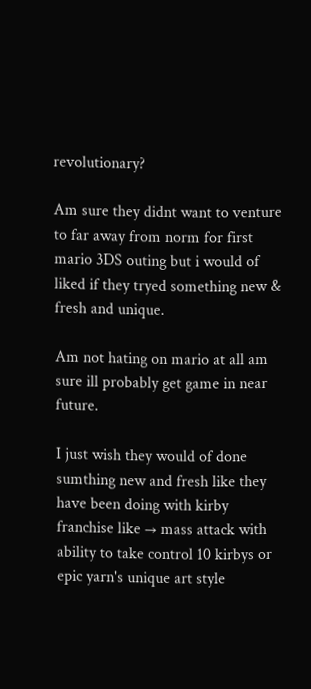revolutionary?

Am sure they didnt want to venture to far away from norm for first mario 3DS outing but i would of liked if they tryed something new & fresh and unique.

Am not hating on mario at all am sure ill probably get game in near future.

I just wish they would of done sumthing new and fresh like they have been doing with kirby franchise like → mass attack with ability to take control 10 kirbys or epic yarn's unique art style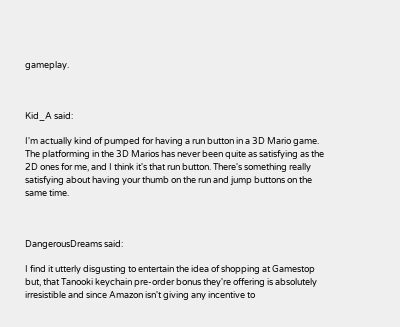gameplay.



Kid_A said:

I'm actually kind of pumped for having a run button in a 3D Mario game. The platforming in the 3D Marios has never been quite as satisfying as the 2D ones for me, and I think it's that run button. There's something really satisfying about having your thumb on the run and jump buttons on the same time.



DangerousDreams said:

I find it utterly disgusting to entertain the idea of shopping at Gamestop but, that Tanooki keychain pre-order bonus they're offering is absolutely irresistible and since Amazon isn't giving any incentive to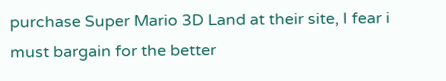purchase Super Mario 3D Land at their site, I fear i must bargain for the better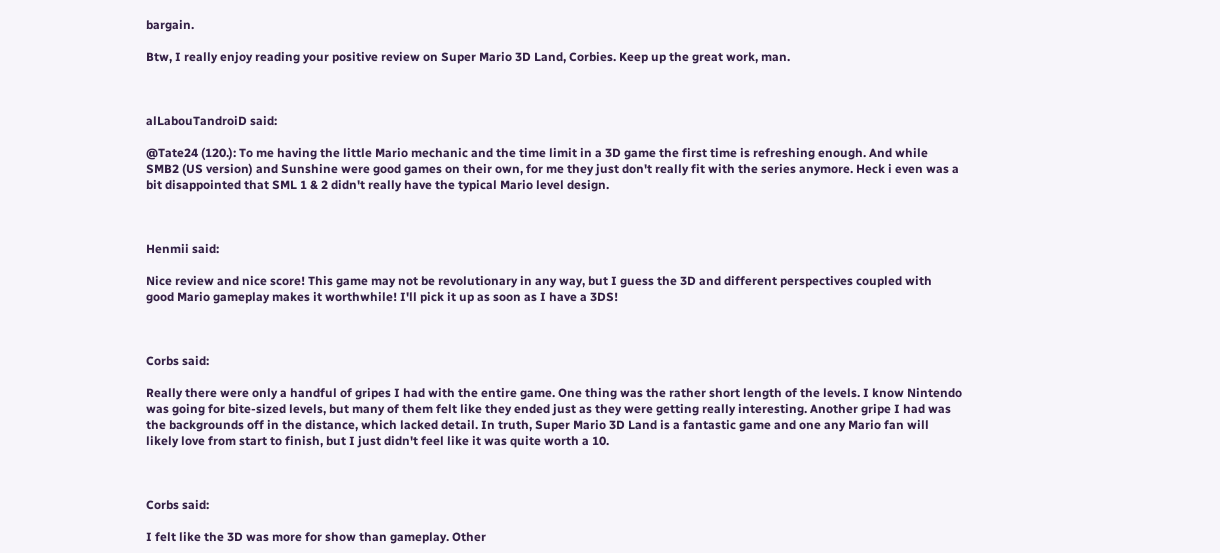bargain.

Btw, I really enjoy reading your positive review on Super Mario 3D Land, Corbies. Keep up the great work, man.



alLabouTandroiD said:

@Tate24 (120.): To me having the little Mario mechanic and the time limit in a 3D game the first time is refreshing enough. And while SMB2 (US version) and Sunshine were good games on their own, for me they just don't really fit with the series anymore. Heck i even was a bit disappointed that SML 1 & 2 didn't really have the typical Mario level design.



Henmii said:

Nice review and nice score! This game may not be revolutionary in any way, but I guess the 3D and different perspectives coupled with good Mario gameplay makes it worthwhile! I'll pick it up as soon as I have a 3DS!



Corbs said:

Really there were only a handful of gripes I had with the entire game. One thing was the rather short length of the levels. I know Nintendo was going for bite-sized levels, but many of them felt like they ended just as they were getting really interesting. Another gripe I had was the backgrounds off in the distance, which lacked detail. In truth, Super Mario 3D Land is a fantastic game and one any Mario fan will likely love from start to finish, but I just didn't feel like it was quite worth a 10.



Corbs said:

I felt like the 3D was more for show than gameplay. Other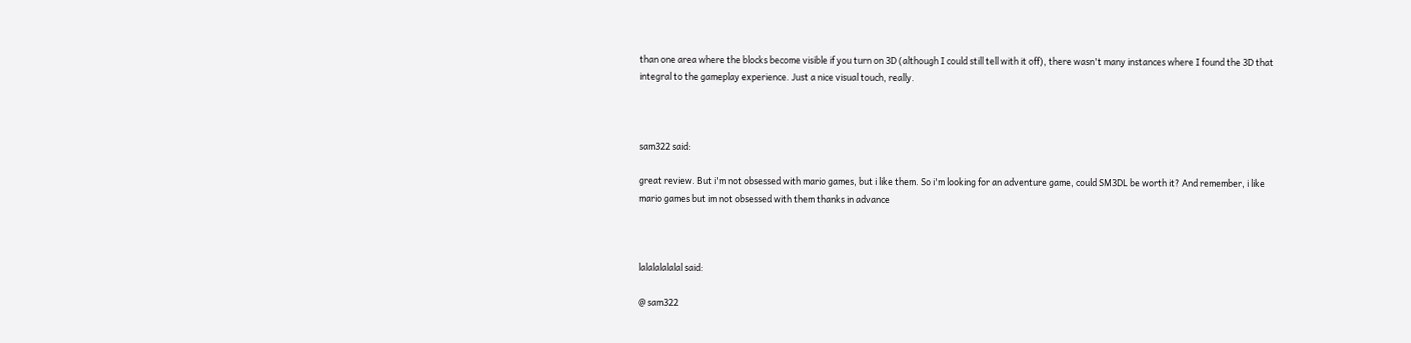than one area where the blocks become visible if you turn on 3D (although I could still tell with it off), there wasn't many instances where I found the 3D that integral to the gameplay experience. Just a nice visual touch, really.



sam322 said:

great review. But i'm not obsessed with mario games, but i like them. So i'm looking for an adventure game, could SM3DL be worth it? And remember, i like mario games but im not obsessed with them thanks in advance



lalalalalalal said:

@ sam322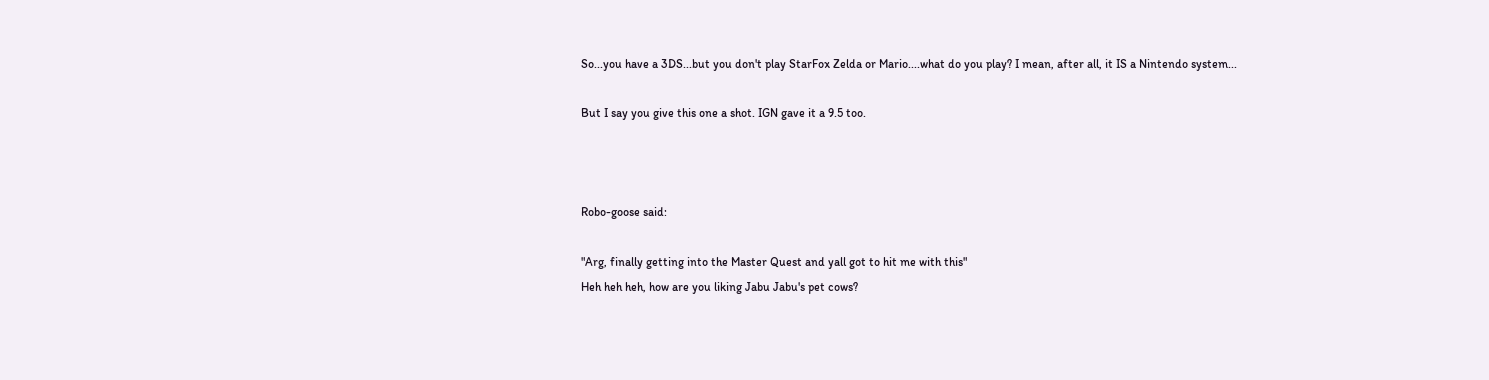So...you have a 3DS...but you don't play StarFox Zelda or Mario....what do you play? I mean, after all, it IS a Nintendo system...

But I say you give this one a shot. IGN gave it a 9.5 too.



Robo-goose said:

"Arg, finally getting into the Master Quest and yall got to hit me with this"
Heh heh heh, how are you liking Jabu Jabu's pet cows?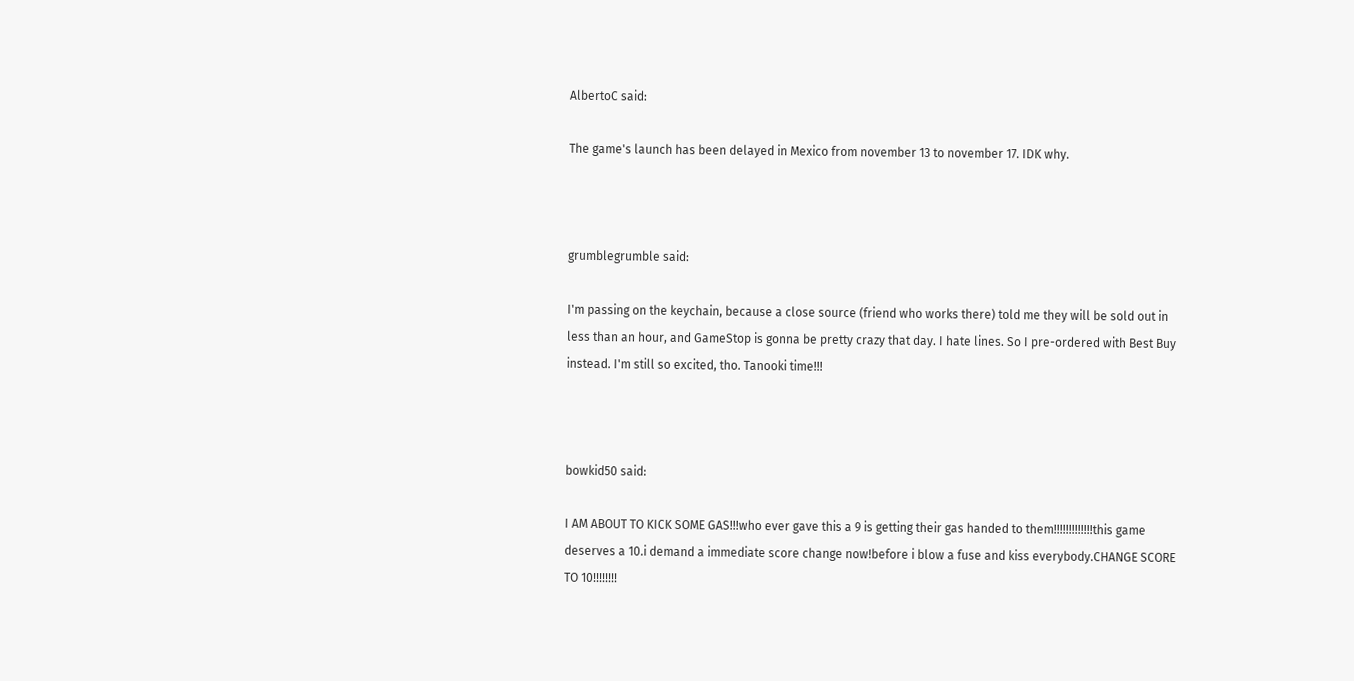AlbertoC said:

The game's launch has been delayed in Mexico from november 13 to november 17. IDK why.



grumblegrumble said:

I'm passing on the keychain, because a close source (friend who works there) told me they will be sold out in less than an hour, and GameStop is gonna be pretty crazy that day. I hate lines. So I pre-ordered with Best Buy instead. I'm still so excited, tho. Tanooki time!!!



bowkid50 said:

I AM ABOUT TO KICK SOME GAS!!!who ever gave this a 9 is getting their gas handed to them!!!!!!!!!!!!!this game deserves a 10.i demand a immediate score change now!before i blow a fuse and kiss everybody.CHANGE SCORE TO 10!!!!!!!!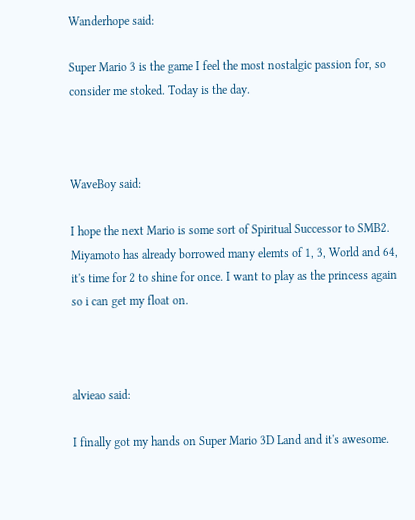Wanderhope said:

Super Mario 3 is the game I feel the most nostalgic passion for, so consider me stoked. Today is the day.



WaveBoy said:

I hope the next Mario is some sort of Spiritual Successor to SMB2. Miyamoto has already borrowed many elemts of 1, 3, World and 64, it's time for 2 to shine for once. I want to play as the princess again so i can get my float on.



alvieao said:

I finally got my hands on Super Mario 3D Land and it's awesome.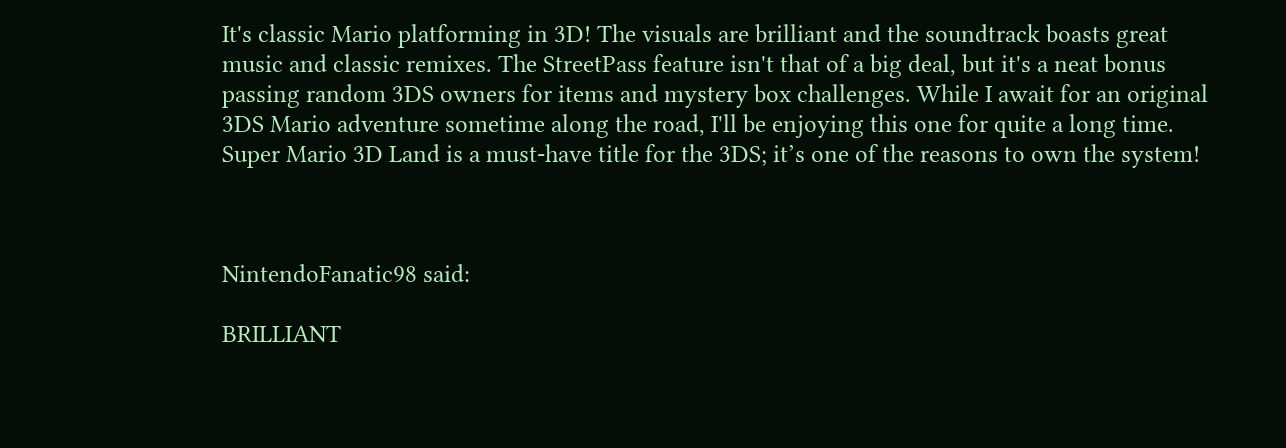It's classic Mario platforming in 3D! The visuals are brilliant and the soundtrack boasts great music and classic remixes. The StreetPass feature isn't that of a big deal, but it's a neat bonus passing random 3DS owners for items and mystery box challenges. While I await for an original 3DS Mario adventure sometime along the road, I'll be enjoying this one for quite a long time. Super Mario 3D Land is a must-have title for the 3DS; it’s one of the reasons to own the system!



NintendoFanatic98 said:

BRILLIANT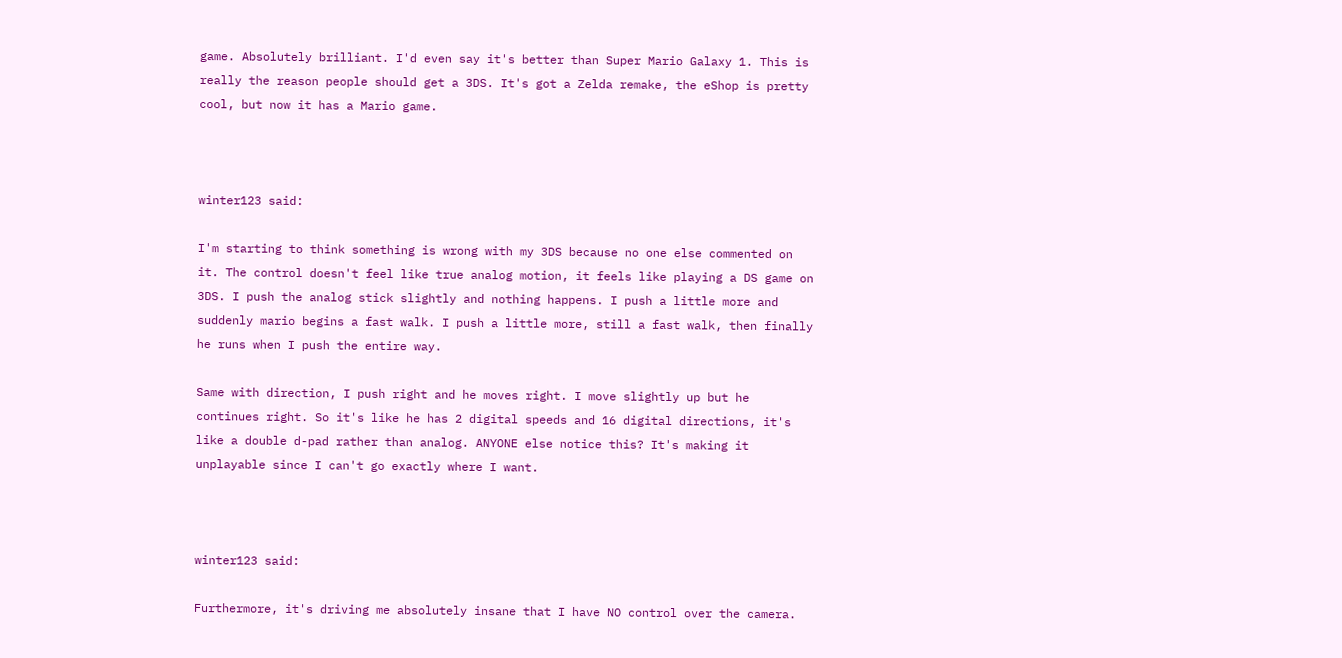game. Absolutely brilliant. I'd even say it's better than Super Mario Galaxy 1. This is really the reason people should get a 3DS. It's got a Zelda remake, the eShop is pretty cool, but now it has a Mario game.



winter123 said:

I'm starting to think something is wrong with my 3DS because no one else commented on it. The control doesn't feel like true analog motion, it feels like playing a DS game on 3DS. I push the analog stick slightly and nothing happens. I push a little more and suddenly mario begins a fast walk. I push a little more, still a fast walk, then finally he runs when I push the entire way.

Same with direction, I push right and he moves right. I move slightly up but he continues right. So it's like he has 2 digital speeds and 16 digital directions, it's like a double d-pad rather than analog. ANYONE else notice this? It's making it unplayable since I can't go exactly where I want.



winter123 said:

Furthermore, it's driving me absolutely insane that I have NO control over the camera.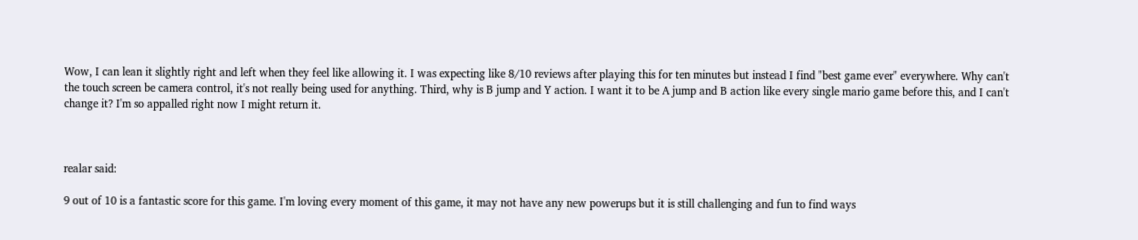Wow, I can lean it slightly right and left when they feel like allowing it. I was expecting like 8/10 reviews after playing this for ten minutes but instead I find "best game ever" everywhere. Why can't the touch screen be camera control, it's not really being used for anything. Third, why is B jump and Y action. I want it to be A jump and B action like every single mario game before this, and I can't change it? I'm so appalled right now I might return it.



realar said:

9 out of 10 is a fantastic score for this game. I'm loving every moment of this game, it may not have any new powerups but it is still challenging and fun to find ways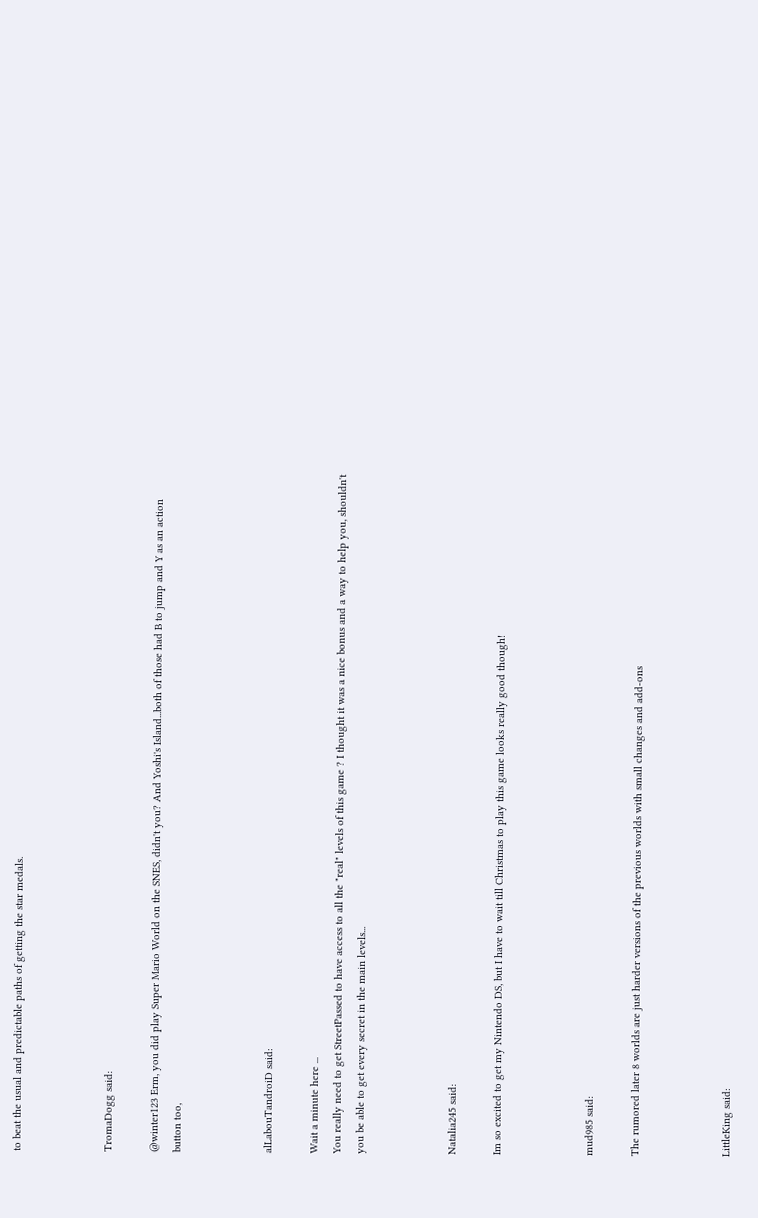to beat the usual and predictable paths of getting the star medals.



TromaDogg said:

@winter123 Erm, you did play Super Mario World on the SNES, didn't you? And Yoshi's Island...both of those had B to jump and Y as an action button too,



alLabouTandroiD said:

Wait a minute here ...
You really need to get StreetPassed to have access to all the "real" levels of this game ? I thought it was a nice bonus and a way to help you, shouldn't you be able to get every secret in the main levels...



Natalia245 said:

Im so excited to get my Nintendo DS, but I have to wait till Christmas to play this game looks really good though!



mud985 said:

The rumored later 8 worlds are just harder versions of the previous worlds with small changes and add-ons



LittleKing said: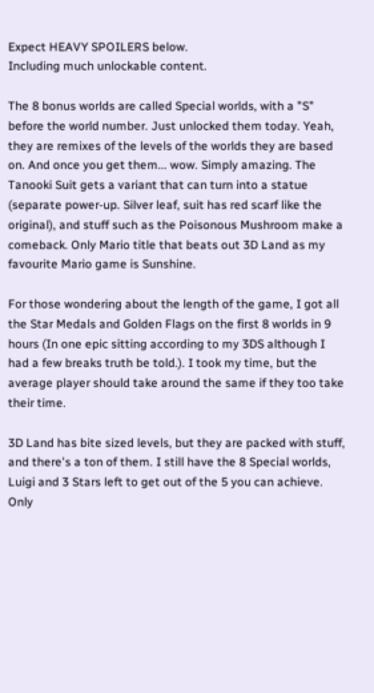Expect HEAVY SPOILERS below.
Including much unlockable content.

The 8 bonus worlds are called Special worlds, with a "S" before the world number. Just unlocked them today. Yeah, they are remixes of the levels of the worlds they are based on. And once you get them... wow. Simply amazing. The Tanooki Suit gets a variant that can turn into a statue (separate power-up. Silver leaf, suit has red scarf like the original), and stuff such as the Poisonous Mushroom make a comeback. Only Mario title that beats out 3D Land as my favourite Mario game is Sunshine.

For those wondering about the length of the game, I got all the Star Medals and Golden Flags on the first 8 worlds in 9 hours (In one epic sitting according to my 3DS although I had a few breaks truth be told.). I took my time, but the average player should take around the same if they too take their time.

3D Land has bite sized levels, but they are packed with stuff, and there's a ton of them. I still have the 8 Special worlds, Luigi and 3 Stars left to get out of the 5 you can achieve. Only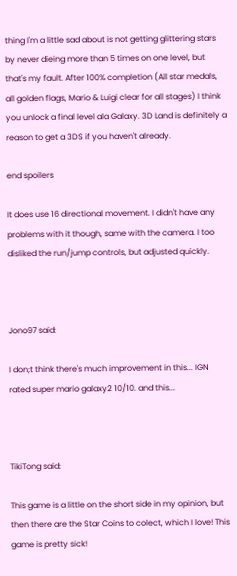thing I'm a little sad about is not getting glittering stars by never dieing more than 5 times on one level, but that's my fault. After 100% completion (All star medals, all golden flags, Mario & Luigi clear for all stages) I think you unlock a final level ala Galaxy. 3D Land is definitely a reason to get a 3DS if you haven't already.

end spoilers

It does use 16 directional movement. I didn't have any problems with it though, same with the camera. I too disliked the run/jump controls, but adjusted quickly.



Jono97 said:

I don;t think there's much improvement in this... IGN rated super mario galaxy2 10/10. and this...



TikiTong said:

This game is a little on the short side in my opinion, but then there are the Star Coins to colect, which I love! This game is pretty sick!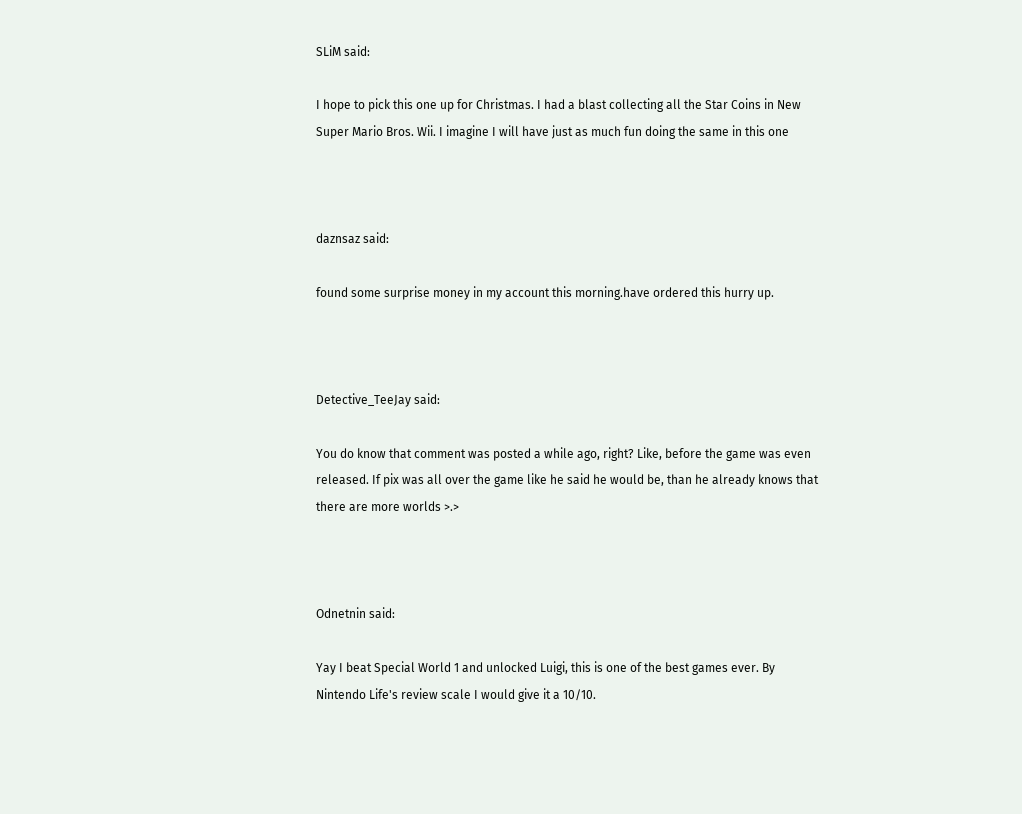SLiM said:

I hope to pick this one up for Christmas. I had a blast collecting all the Star Coins in New Super Mario Bros. Wii. I imagine I will have just as much fun doing the same in this one



daznsaz said:

found some surprise money in my account this morning.have ordered this hurry up.



Detective_TeeJay said:

You do know that comment was posted a while ago, right? Like, before the game was even released. If pix was all over the game like he said he would be, than he already knows that there are more worlds >.>



Odnetnin said:

Yay I beat Special World 1 and unlocked Luigi, this is one of the best games ever. By Nintendo Life's review scale I would give it a 10/10.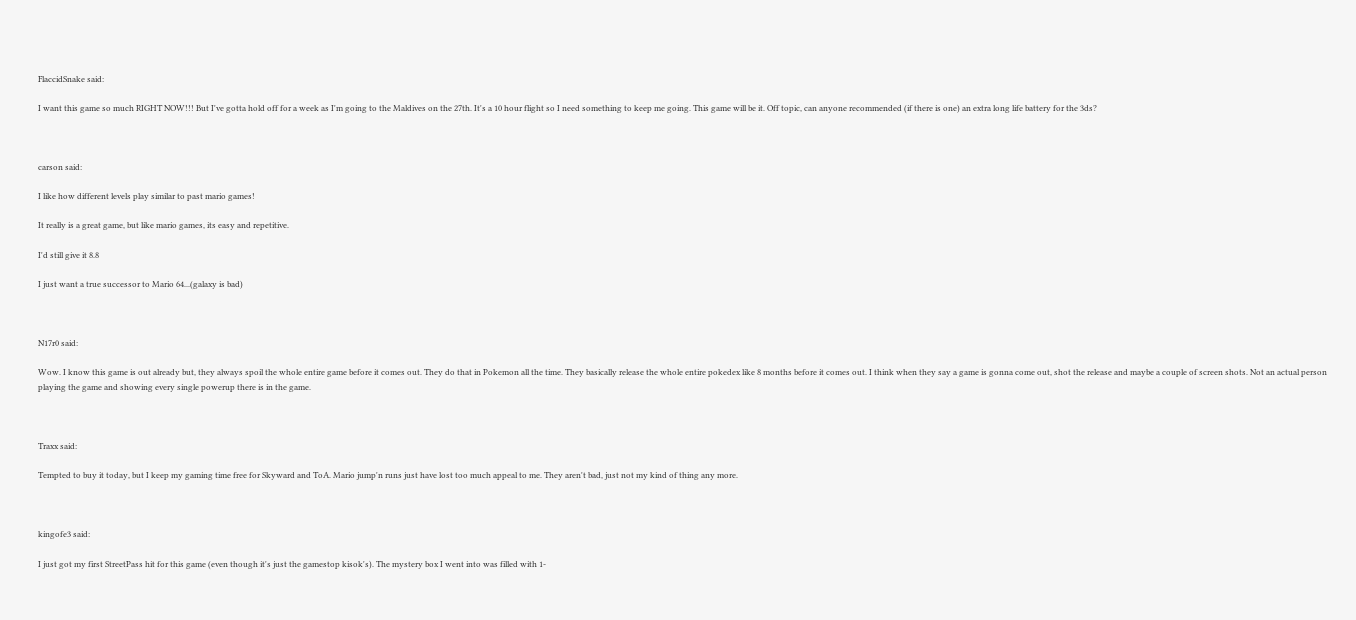FlaccidSnake said:

I want this game so much RIGHT NOW!!! But I've gotta hold off for a week as I'm going to the Maldives on the 27th. It's a 10 hour flight so I need something to keep me going. This game will be it. Off topic, can anyone recommended (if there is one) an extra long life battery for the 3ds?



carson said:

I like how different levels play similar to past mario games!

It really is a great game, but like mario games, its easy and repetitive.

I'd still give it 8.8

I just want a true successor to Mario 64...(galaxy is bad)



N17r0 said:

Wow. I know this game is out already but, they always spoil the whole entire game before it comes out. They do that in Pokemon all the time. They basically release the whole entire pokedex like 8 months before it comes out. I think when they say a game is gonna come out, shot the release and maybe a couple of screen shots. Not an actual person playing the game and showing every single powerup there is in the game.



Traxx said:

Tempted to buy it today, but I keep my gaming time free for Skyward and ToA. Mario jump'n runs just have lost too much appeal to me. They aren't bad, just not my kind of thing any more.



kingofe3 said:

I just got my first StreetPass hit for this game (even though it's just the gamestop kisok's). The mystery box I went into was filled with 1-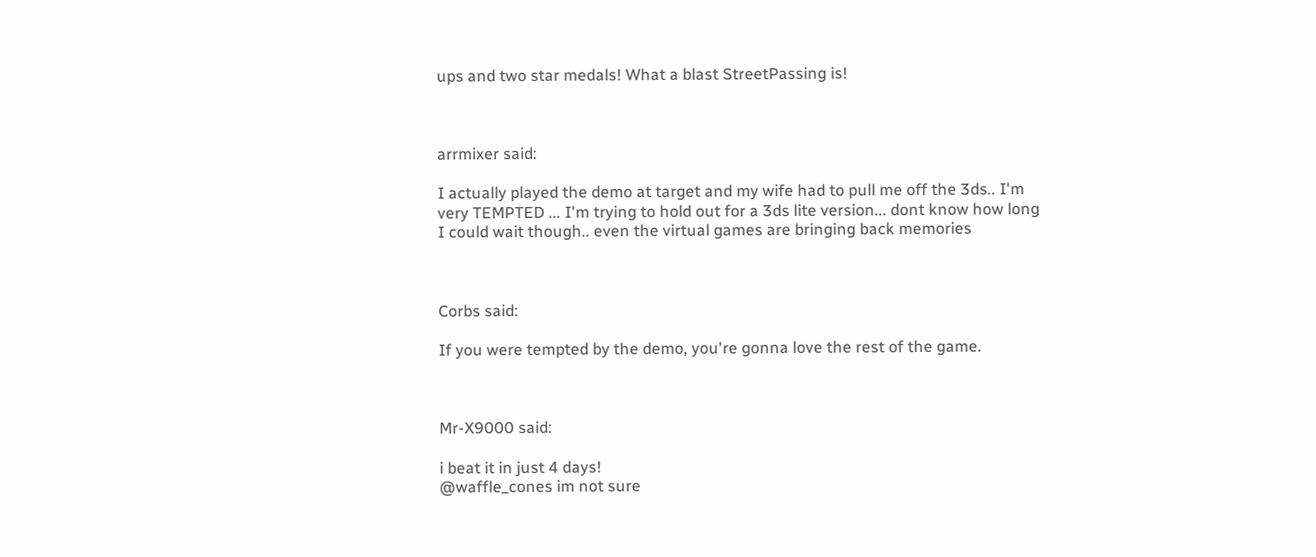ups and two star medals! What a blast StreetPassing is!



arrmixer said:

I actually played the demo at target and my wife had to pull me off the 3ds.. I'm very TEMPTED ... I'm trying to hold out for a 3ds lite version... dont know how long I could wait though.. even the virtual games are bringing back memories



Corbs said:

If you were tempted by the demo, you're gonna love the rest of the game.



Mr-X9000 said:

i beat it in just 4 days!
@waffle_cones im not sure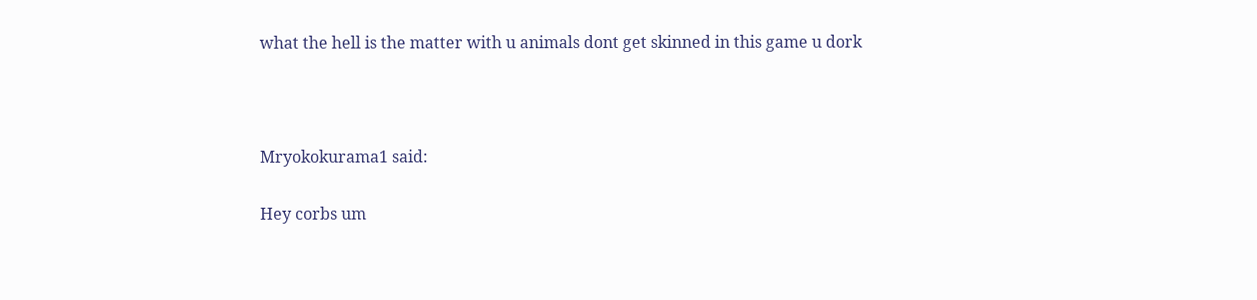what the hell is the matter with u animals dont get skinned in this game u dork



Mryokokurama1 said:

Hey corbs um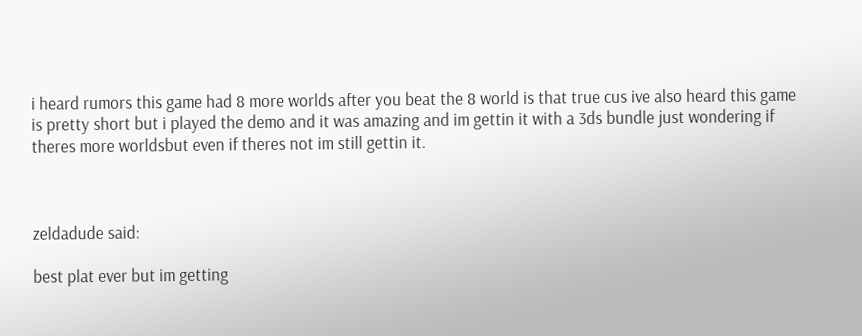i heard rumors this game had 8 more worlds after you beat the 8 world is that true cus ive also heard this game is pretty short but i played the demo and it was amazing and im gettin it with a 3ds bundle just wondering if theres more worldsbut even if theres not im still gettin it.



zeldadude said:

best plat ever but im getting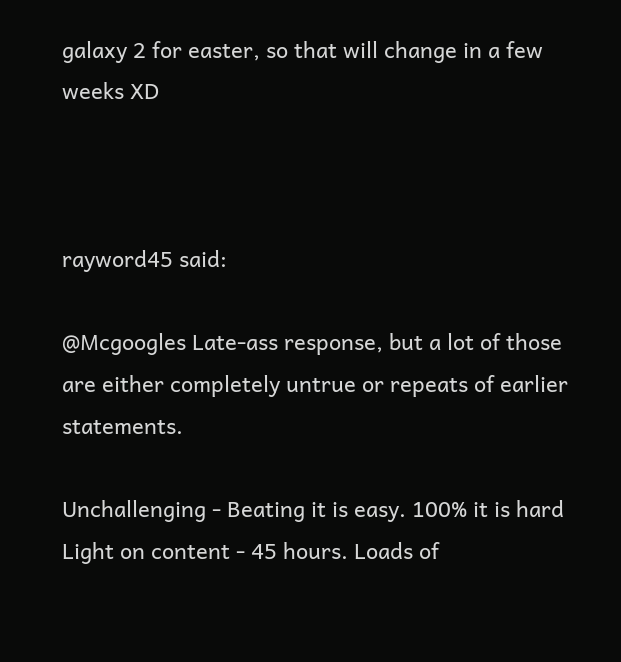galaxy 2 for easter, so that will change in a few weeks XD



rayword45 said:

@Mcgoogles Late-ass response, but a lot of those are either completely untrue or repeats of earlier statements.

Unchallenging - Beating it is easy. 100% it is hard
Light on content - 45 hours. Loads of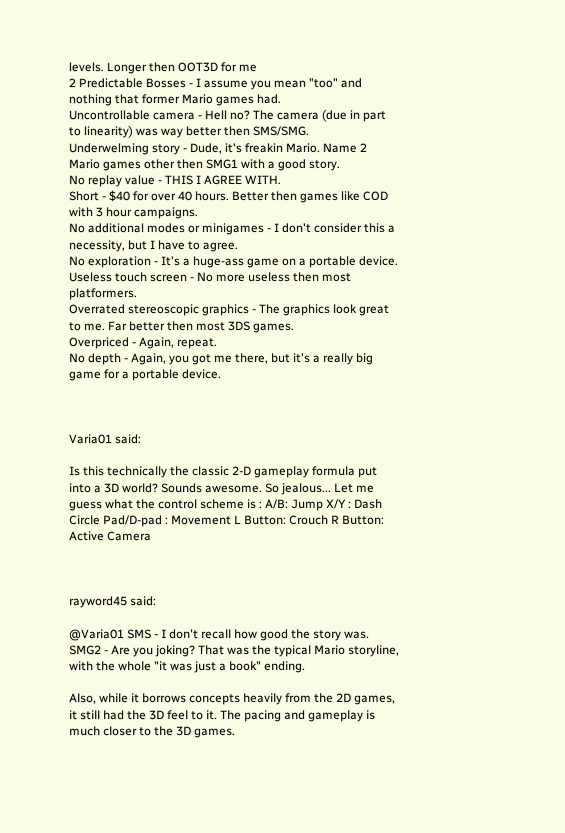levels. Longer then OOT3D for me
2 Predictable Bosses - I assume you mean "too" and nothing that former Mario games had.
Uncontrollable camera - Hell no? The camera (due in part to linearity) was way better then SMS/SMG.
Underwelming story - Dude, it's freakin Mario. Name 2 Mario games other then SMG1 with a good story.
No replay value - THIS I AGREE WITH.
Short - $40 for over 40 hours. Better then games like COD with 3 hour campaigns.
No additional modes or minigames - I don't consider this a necessity, but I have to agree.
No exploration - It's a huge-ass game on a portable device.
Useless touch screen - No more useless then most platformers.
Overrated stereoscopic graphics - The graphics look great to me. Far better then most 3DS games.
Overpriced - Again, repeat.
No depth - Again, you got me there, but it's a really big game for a portable device.



Varia01 said:

Is this technically the classic 2-D gameplay formula put into a 3D world? Sounds awesome. So jealous... Let me guess what the control scheme is : A/B: Jump X/Y : Dash Circle Pad/D-pad : Movement L Button: Crouch R Button: Active Camera



rayword45 said:

@Varia01 SMS - I don't recall how good the story was.
SMG2 - Are you joking? That was the typical Mario storyline, with the whole "it was just a book" ending.

Also, while it borrows concepts heavily from the 2D games, it still had the 3D feel to it. The pacing and gameplay is much closer to the 3D games.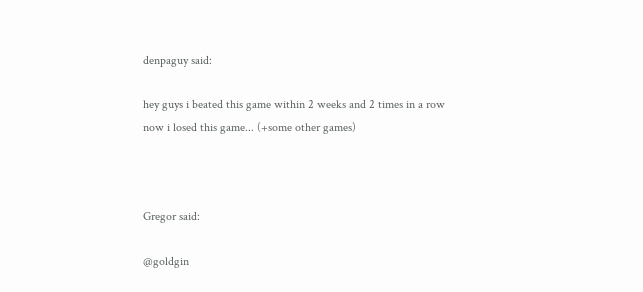denpaguy said:

hey guys i beated this game within 2 weeks and 2 times in a row
now i losed this game... (+some other games)



Gregor said:

@goldgin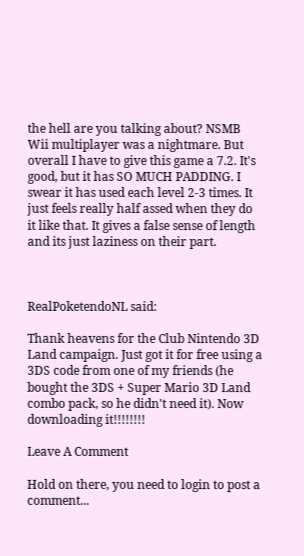the hell are you talking about? NSMB Wii multiplayer was a nightmare. But overall I have to give this game a 7.2. It's good, but it has SO MUCH PADDING. I swear it has used each level 2-3 times. It just feels really half assed when they do it like that. It gives a false sense of length and its just laziness on their part.



RealPoketendoNL said:

Thank heavens for the Club Nintendo 3D Land campaign. Just got it for free using a 3DS code from one of my friends (he bought the 3DS + Super Mario 3D Land combo pack, so he didn't need it). Now downloading it!!!!!!!!

Leave A Comment

Hold on there, you need to login to post a comment...